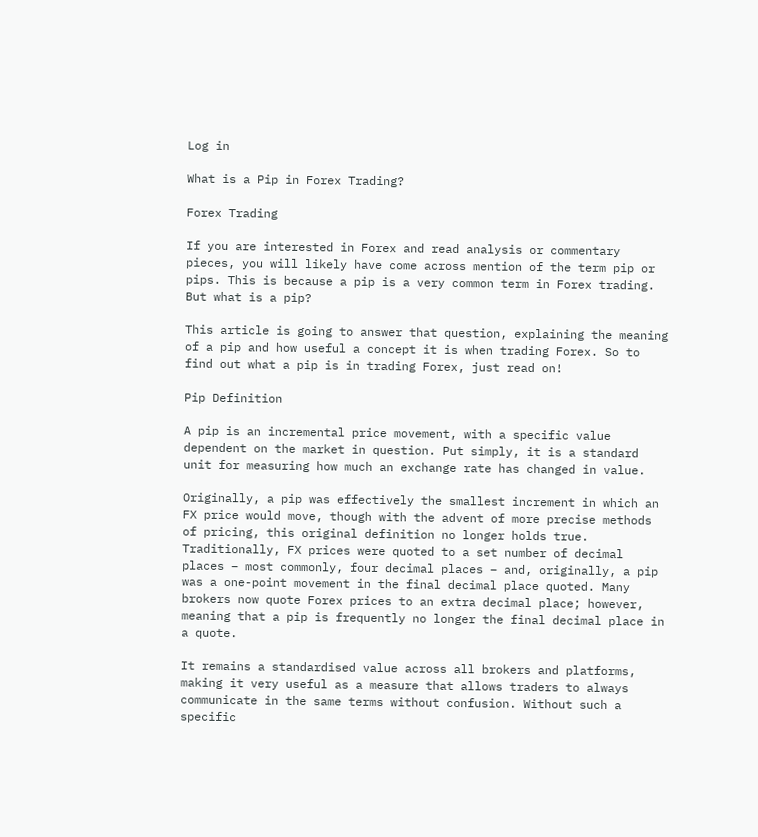Log in

What is a Pip in Forex Trading?

Forex Trading

If you are interested in Forex and read analysis or commentary pieces, you will likely have come across mention of the term pip or pips. This is because a pip is a very common term in Forex trading. But what is a pip?

This article is going to answer that question, explaining the meaning of a pip and how useful a concept it is when trading Forex. So to find out what a pip is in trading Forex, just read on!

Pip Definition

A pip is an incremental price movement, with a specific value dependent on the market in question. Put simply, it is a standard unit for measuring how much an exchange rate has changed in value.

Originally, a pip was effectively the smallest increment in which an FX price would move, though with the advent of more precise methods of pricing, this original definition no longer holds true. Traditionally, FX prices were quoted to a set number of decimal places – most commonly, four decimal places – and, originally, a pip was a one-point movement in the final decimal place quoted. Many brokers now quote Forex prices to an extra decimal place; however, meaning that a pip is frequently no longer the final decimal place in a quote.

It remains a standardised value across all brokers and platforms, making it very useful as a measure that allows traders to always communicate in the same terms without confusion. Without such a specific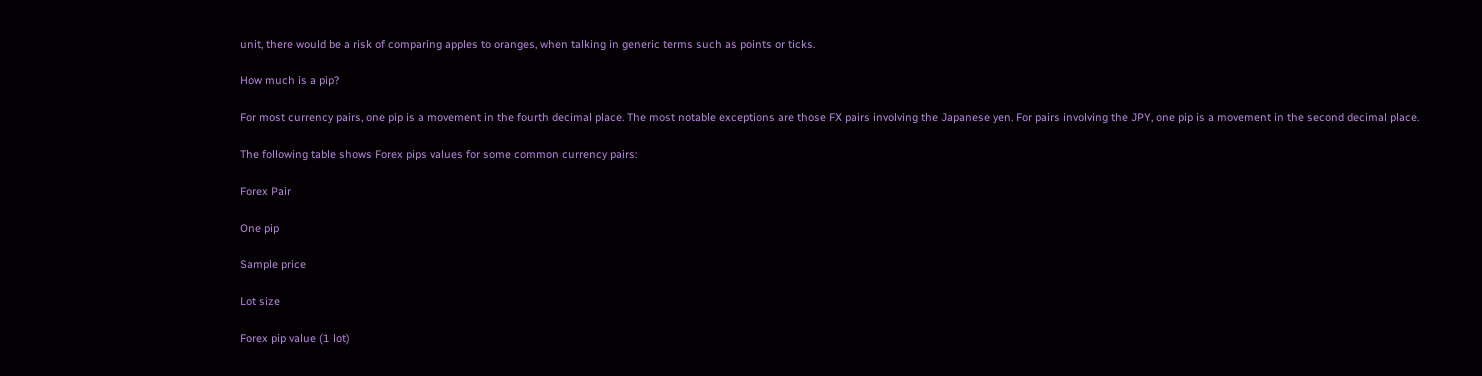unit, there would be a risk of comparing apples to oranges, when talking in generic terms such as points or ticks.

How much is a pip?

For most currency pairs, one pip is a movement in the fourth decimal place. The most notable exceptions are those FX pairs involving the Japanese yen. For pairs involving the JPY, one pip is a movement in the second decimal place.

The following table shows Forex pips values for some common currency pairs:

Forex Pair

One pip

Sample price

Lot size

Forex pip value (1 lot)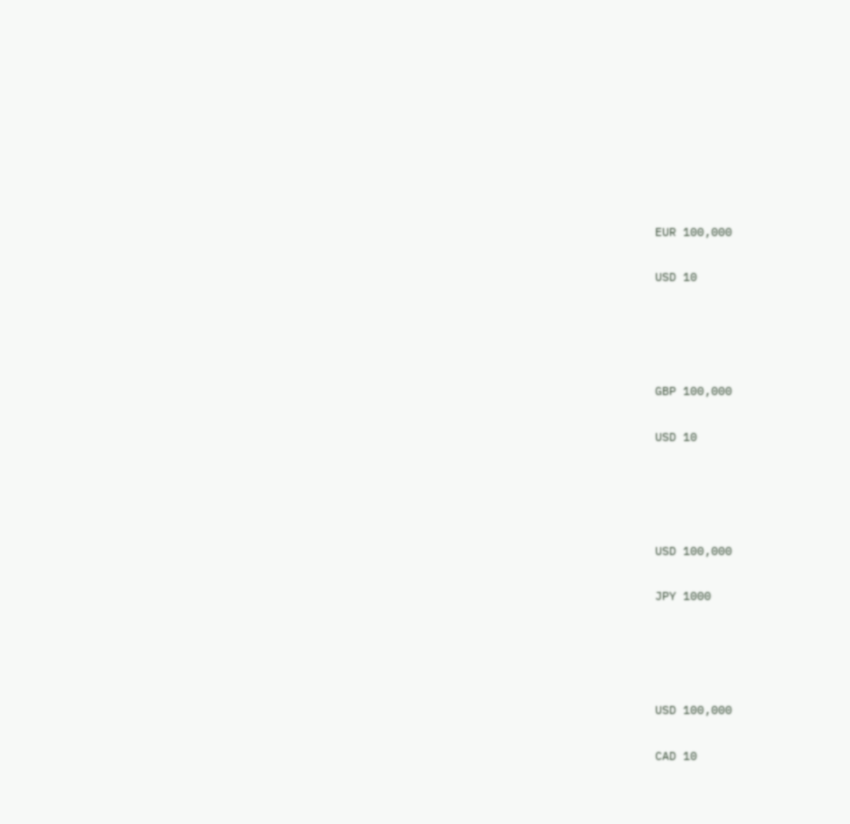EUR 100,000

USD 10




GBP 100,000

USD 10




USD 100,000

JPY 1000




USD 100,000

CAD 10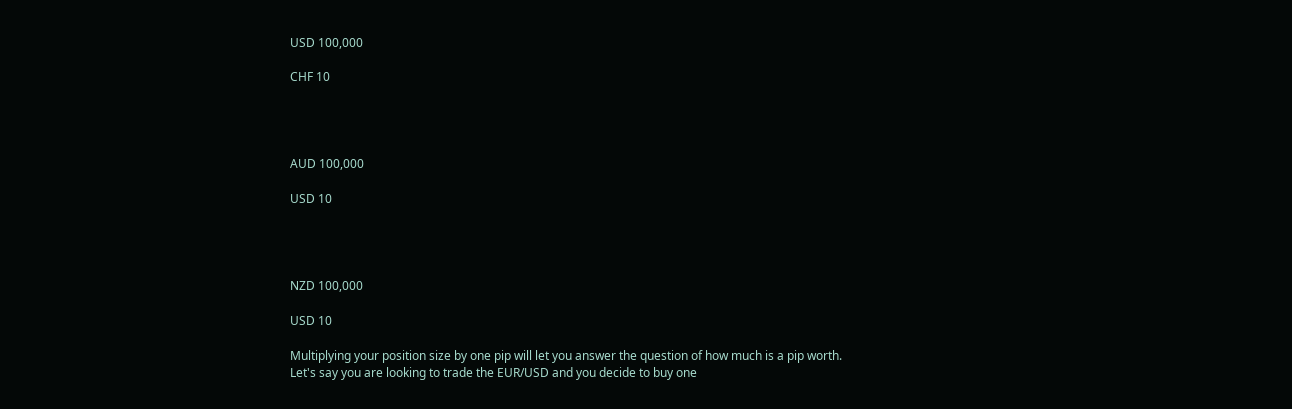USD 100,000

CHF 10




AUD 100,000

USD 10




NZD 100,000

USD 10

Multiplying your position size by one pip will let you answer the question of how much is a pip worth. Let's say you are looking to trade the EUR/USD and you decide to buy one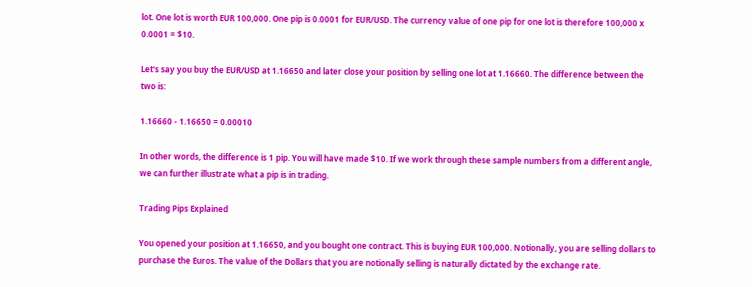lot. One lot is worth EUR 100,000. One pip is 0.0001 for EUR/USD. The currency value of one pip for one lot is therefore 100,000 x 0.0001 = $10.

Let's say you buy the EUR/USD at 1.16650 and later close your position by selling one lot at 1.16660. The difference between the two is:

1.16660 - 1.16650 = 0.00010

In other words, the difference is 1 pip. You will have made $10. If we work through these sample numbers from a different angle, we can further illustrate what a pip is in trading.

Trading Pips Explained

You opened your position at 1.16650, and you bought one contract. This is buying EUR 100,000. Notionally, you are selling dollars to purchase the Euros. The value of the Dollars that you are notionally selling is naturally dictated by the exchange rate.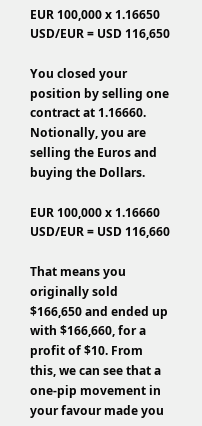EUR 100,000 x 1.16650 USD/EUR = USD 116,650

You closed your position by selling one contract at 1.16660. Notionally, you are selling the Euros and buying the Dollars.

EUR 100,000 x 1.16660 USD/EUR = USD 116,660

That means you originally sold $166,650 and ended up with $166,660, for a profit of $10. From this, we can see that a one-pip movement in your favour made you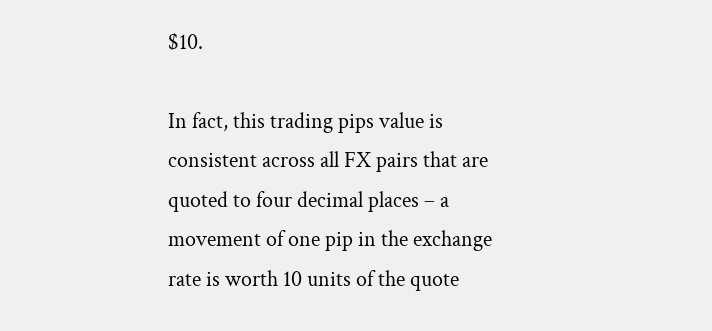$10.

In fact, this trading pips value is consistent across all FX pairs that are quoted to four decimal places – a movement of one pip in the exchange rate is worth 10 units of the quote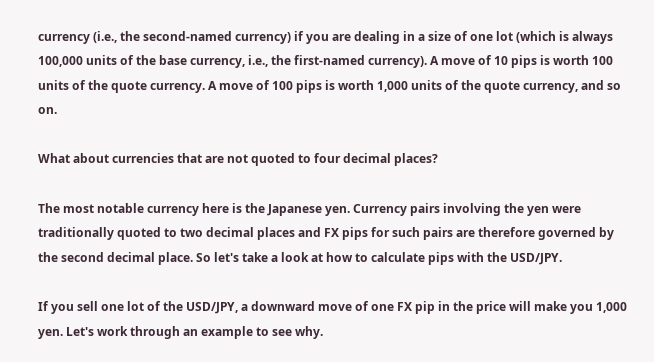currency (i.e., the second-named currency) if you are dealing in a size of one lot (which is always 100,000 units of the base currency, i.e., the first-named currency). A move of 10 pips is worth 100 units of the quote currency. A move of 100 pips is worth 1,000 units of the quote currency, and so on.

What about currencies that are not quoted to four decimal places?

The most notable currency here is the Japanese yen. Currency pairs involving the yen were traditionally quoted to two decimal places and FX pips for such pairs are therefore governed by the second decimal place. So let's take a look at how to calculate pips with the USD/JPY.

If you sell one lot of the USD/JPY, a downward move of one FX pip in the price will make you 1,000 yen. Let's work through an example to see why.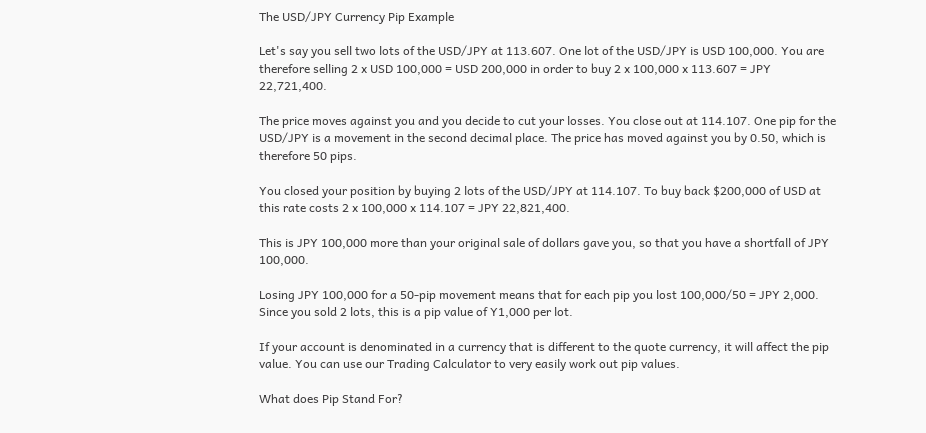The USD/JPY Currency Pip Example

Let's say you sell two lots of the USD/JPY at 113.607. One lot of the USD/JPY is USD 100,000. You are therefore selling 2 x USD 100,000 = USD 200,000 in order to buy 2 x 100,000 x 113.607 = JPY 22,721,400.

The price moves against you and you decide to cut your losses. You close out at 114.107. One pip for the USD/JPY is a movement in the second decimal place. The price has moved against you by 0.50, which is therefore 50 pips.

You closed your position by buying 2 lots of the USD/JPY at 114.107. To buy back $200,000 of USD at this rate costs 2 x 100,000 x 114.107 = JPY 22,821,400.

This is JPY 100,000 more than your original sale of dollars gave you, so that you have a shortfall of JPY 100,000.

Losing JPY 100,000 for a 50-pip movement means that for each pip you lost 100,000/50 = JPY 2,000. Since you sold 2 lots, this is a pip value of Y1,000 per lot.

If your account is denominated in a currency that is different to the quote currency, it will affect the pip value. You can use our Trading Calculator to very easily work out pip values.

What does Pip Stand For?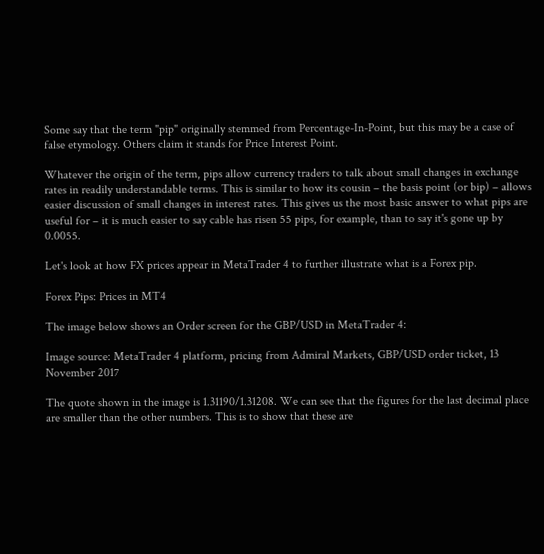Some say that the term "pip" originally stemmed from Percentage-In-Point, but this may be a case of false etymology. Others claim it stands for Price Interest Point.

Whatever the origin of the term, pips allow currency traders to talk about small changes in exchange rates in readily understandable terms. This is similar to how its cousin – the basis point (or bip) – allows easier discussion of small changes in interest rates. This gives us the most basic answer to what pips are useful for – it is much easier to say cable has risen 55 pips, for example, than to say it's gone up by 0.0055.

Let's look at how FX prices appear in MetaTrader 4 to further illustrate what is a Forex pip.

Forex Pips: Prices in MT4

The image below shows an Order screen for the GBP/USD in MetaTrader 4:

Image source: MetaTrader 4 platform, pricing from Admiral Markets, GBP/USD order ticket, 13 November 2017

The quote shown in the image is 1.31190/1.31208. We can see that the figures for the last decimal place are smaller than the other numbers. This is to show that these are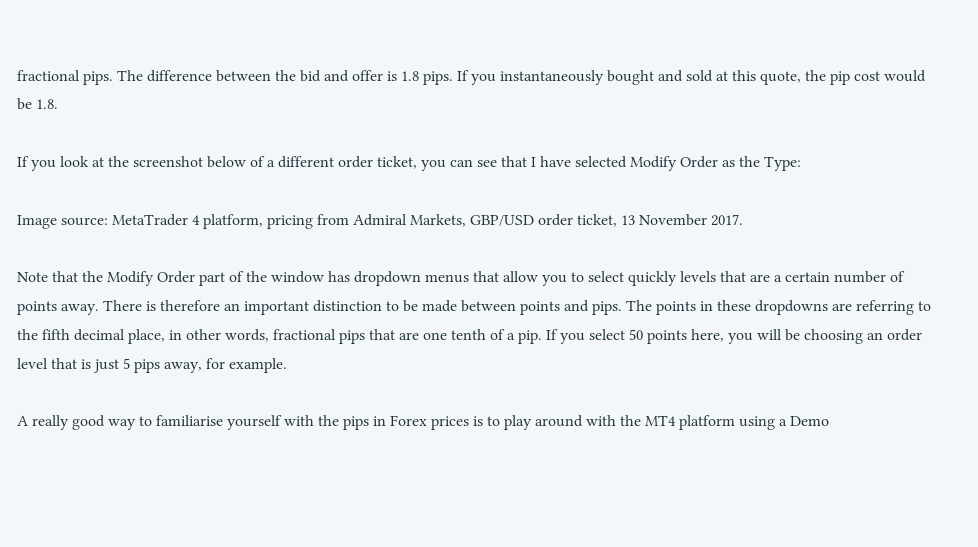fractional pips. The difference between the bid and offer is 1.8 pips. If you instantaneously bought and sold at this quote, the pip cost would be 1.8.

If you look at the screenshot below of a different order ticket, you can see that I have selected Modify Order as the Type:

Image source: MetaTrader 4 platform, pricing from Admiral Markets, GBP/USD order ticket, 13 November 2017.

Note that the Modify Order part of the window has dropdown menus that allow you to select quickly levels that are a certain number of points away. There is therefore an important distinction to be made between points and pips. The points in these dropdowns are referring to the fifth decimal place, in other words, fractional pips that are one tenth of a pip. If you select 50 points here, you will be choosing an order level that is just 5 pips away, for example.

A really good way to familiarise yourself with the pips in Forex prices is to play around with the MT4 platform using a Demo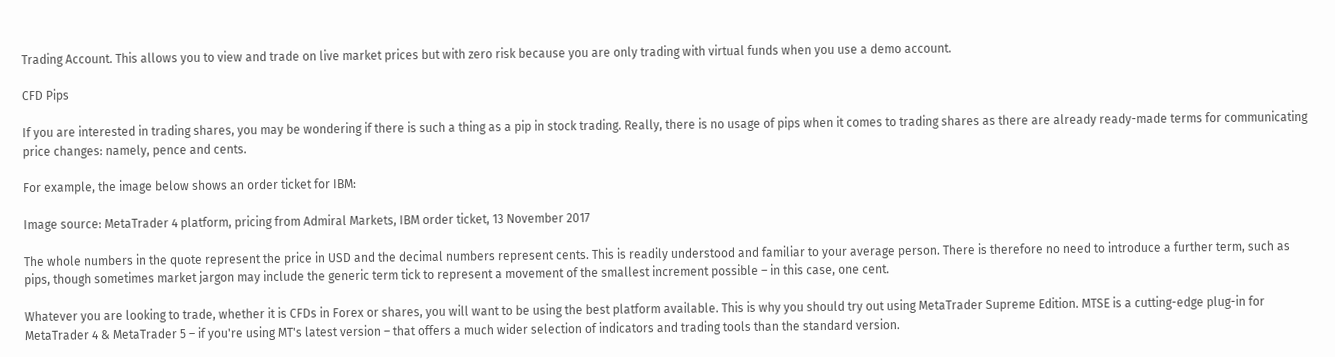Trading Account. This allows you to view and trade on live market prices but with zero risk because you are only trading with virtual funds when you use a demo account.

CFD Pips

If you are interested in trading shares, you may be wondering if there is such a thing as a pip in stock trading. Really, there is no usage of pips when it comes to trading shares as there are already ready-made terms for communicating price changes: namely, pence and cents.

For example, the image below shows an order ticket for IBM:

Image source: MetaTrader 4 platform, pricing from Admiral Markets, IBM order ticket, 13 November 2017

The whole numbers in the quote represent the price in USD and the decimal numbers represent cents. This is readily understood and familiar to your average person. There is therefore no need to introduce a further term, such as pips, though sometimes market jargon may include the generic term tick to represent a movement of the smallest increment possible – in this case, one cent.

Whatever you are looking to trade, whether it is CFDs in Forex or shares, you will want to be using the best platform available. This is why you should try out using MetaTrader Supreme Edition. MTSE is a cutting-edge plug-in for MetaTrader 4 & MetaTrader 5 – if you're using MT's latest version – that offers a much wider selection of indicators and trading tools than the standard version.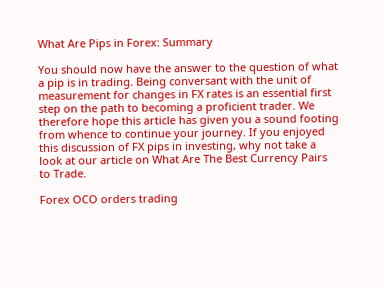What Are Pips in Forex: Summary

You should now have the answer to the question of what a pip is in trading. Being conversant with the unit of measurement for changes in FX rates is an essential first step on the path to becoming a proficient trader. We therefore hope this article has given you a sound footing from whence to continue your journey. If you enjoyed this discussion of FX pips in investing, why not take a look at our article on What Are The Best Currency Pairs to Trade.

Forex OCO orders trading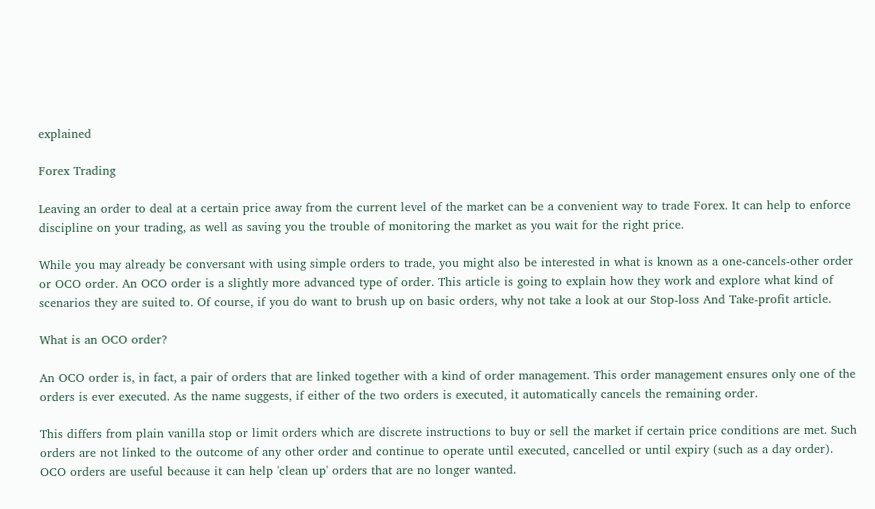explained

Forex Trading

Leaving an order to deal at a certain price away from the current level of the market can be a convenient way to trade Forex. It can help to enforce discipline on your trading, as well as saving you the trouble of monitoring the market as you wait for the right price.

While you may already be conversant with using simple orders to trade, you might also be interested in what is known as a one-cancels-other order or OCO order. An OCO order is a slightly more advanced type of order. This article is going to explain how they work and explore what kind of scenarios they are suited to. Of course, if you do want to brush up on basic orders, why not take a look at our Stop-loss And Take-profit article.

What is an OCO order?

An OCO order is, in fact, a pair of orders that are linked together with a kind of order management. This order management ensures only one of the orders is ever executed. As the name suggests, if either of the two orders is executed, it automatically cancels the remaining order.

This differs from plain vanilla stop or limit orders which are discrete instructions to buy or sell the market if certain price conditions are met. Such orders are not linked to the outcome of any other order and continue to operate until executed, cancelled or until expiry (such as a day order). OCO orders are useful because it can help 'clean up' orders that are no longer wanted.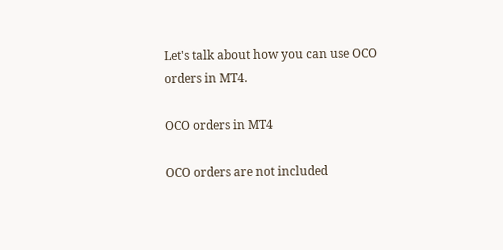Let's talk about how you can use OCO orders in MT4.

OCO orders in MT4

OCO orders are not included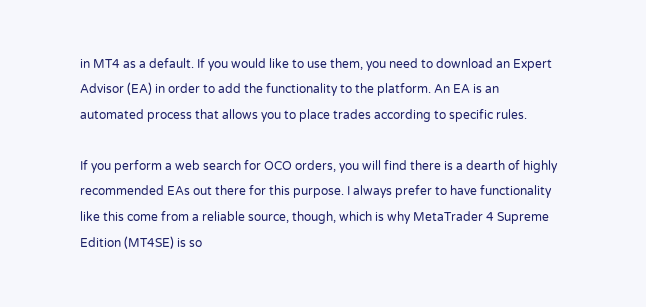in MT4 as a default. If you would like to use them, you need to download an Expert Advisor (EA) in order to add the functionality to the platform. An EA is an automated process that allows you to place trades according to specific rules.

If you perform a web search for OCO orders, you will find there is a dearth of highly recommended EAs out there for this purpose. I always prefer to have functionality like this come from a reliable source, though, which is why MetaTrader 4 Supreme Edition (MT4SE) is so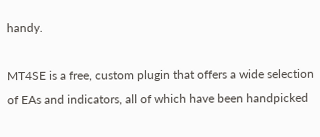handy.

MT4SE is a free, custom plugin that offers a wide selection of EAs and indicators, all of which have been handpicked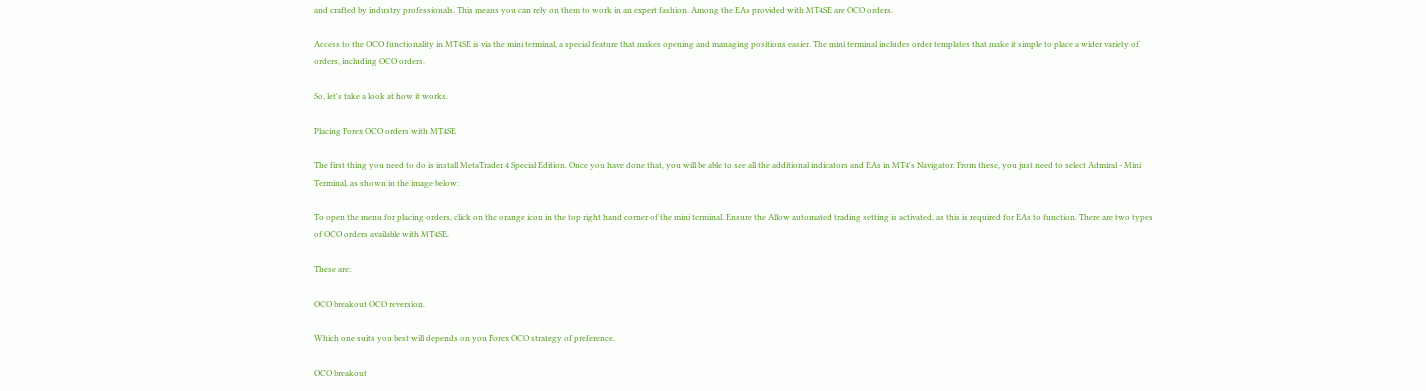and crafted by industry professionals. This means you can rely on them to work in an expert fashion. Among the EAs provided with MT4SE are OCO orders.

Access to the OCO functionality in MT4SE is via the mini terminal, a special feature that makes opening and managing positions easier. The mini terminal includes order templates that make it simple to place a wider variety of orders, including OCO orders.

So, let's take a look at how it works.

Placing Forex OCO orders with MT4SE

The first thing you need to do is install MetaTrader 4 Special Edition. Once you have done that, you will be able to see all the additional indicators and EAs in MT4's Navigator. From these, you just need to select Admiral - Mini Terminal, as shown in the image below:

To open the menu for placing orders, click on the orange icon in the top right hand corner of the mini terminal. Ensure the Allow automated trading setting is activated, as this is required for EAs to function. There are two types of OCO orders available with MT4SE.

These are:

OCO breakout OCO reversion.

Which one suits you best will depends on you Forex OCO strategy of preference.

OCO breakout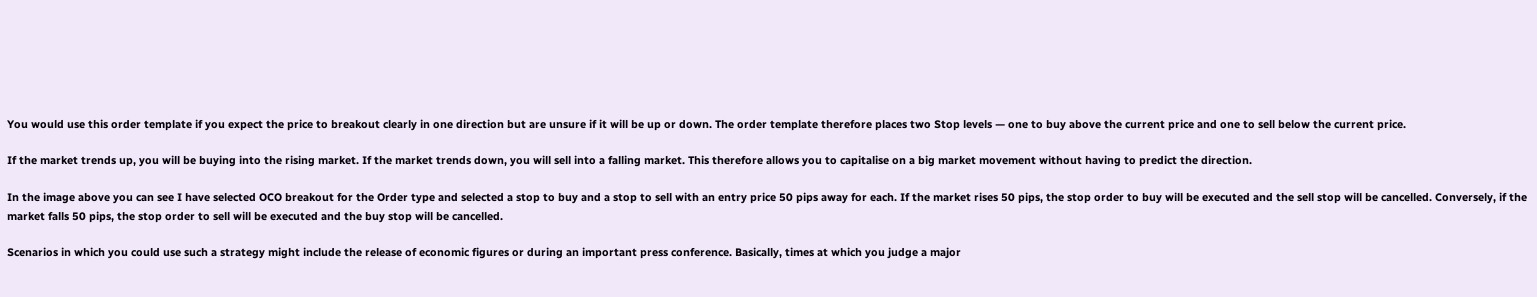You would use this order template if you expect the price to breakout clearly in one direction but are unsure if it will be up or down. The order template therefore places two Stop levels — one to buy above the current price and one to sell below the current price.

If the market trends up, you will be buying into the rising market. If the market trends down, you will sell into a falling market. This therefore allows you to capitalise on a big market movement without having to predict the direction.

In the image above you can see I have selected OCO breakout for the Order type and selected a stop to buy and a stop to sell with an entry price 50 pips away for each. If the market rises 50 pips, the stop order to buy will be executed and the sell stop will be cancelled. Conversely, if the market falls 50 pips, the stop order to sell will be executed and the buy stop will be cancelled.

Scenarios in which you could use such a strategy might include the release of economic figures or during an important press conference. Basically, times at which you judge a major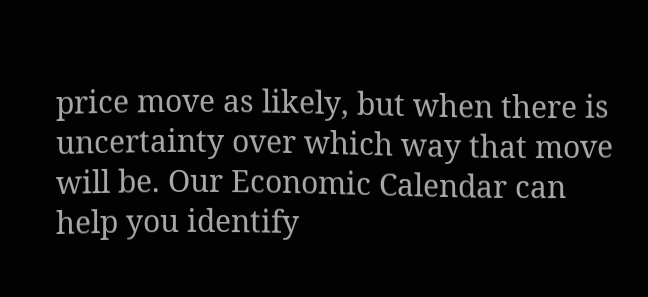price move as likely, but when there is uncertainty over which way that move will be. Our Economic Calendar can help you identify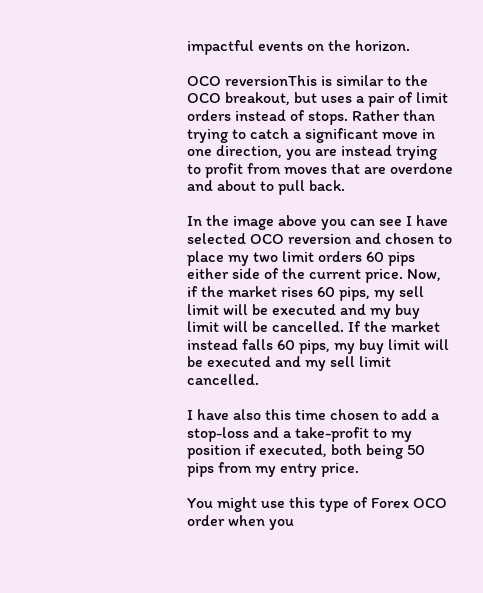impactful events on the horizon.

OCO reversionThis is similar to the OCO breakout, but uses a pair of limit orders instead of stops. Rather than trying to catch a significant move in one direction, you are instead trying to profit from moves that are overdone and about to pull back.

In the image above you can see I have selected OCO reversion and chosen to place my two limit orders 60 pips either side of the current price. Now, if the market rises 60 pips, my sell limit will be executed and my buy limit will be cancelled. If the market instead falls 60 pips, my buy limit will be executed and my sell limit cancelled.

I have also this time chosen to add a stop-loss and a take-profit to my position if executed, both being 50 pips from my entry price.

You might use this type of Forex OCO order when you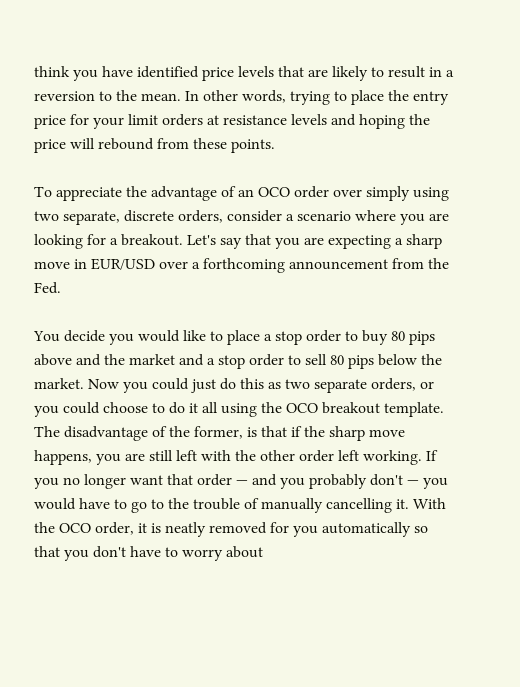think you have identified price levels that are likely to result in a reversion to the mean. In other words, trying to place the entry price for your limit orders at resistance levels and hoping the price will rebound from these points.

To appreciate the advantage of an OCO order over simply using two separate, discrete orders, consider a scenario where you are looking for a breakout. Let's say that you are expecting a sharp move in EUR/USD over a forthcoming announcement from the Fed.

You decide you would like to place a stop order to buy 80 pips above and the market and a stop order to sell 80 pips below the market. Now you could just do this as two separate orders, or you could choose to do it all using the OCO breakout template. The disadvantage of the former, is that if the sharp move happens, you are still left with the other order left working. If you no longer want that order — and you probably don't — you would have to go to the trouble of manually cancelling it. With the OCO order, it is neatly removed for you automatically so that you don't have to worry about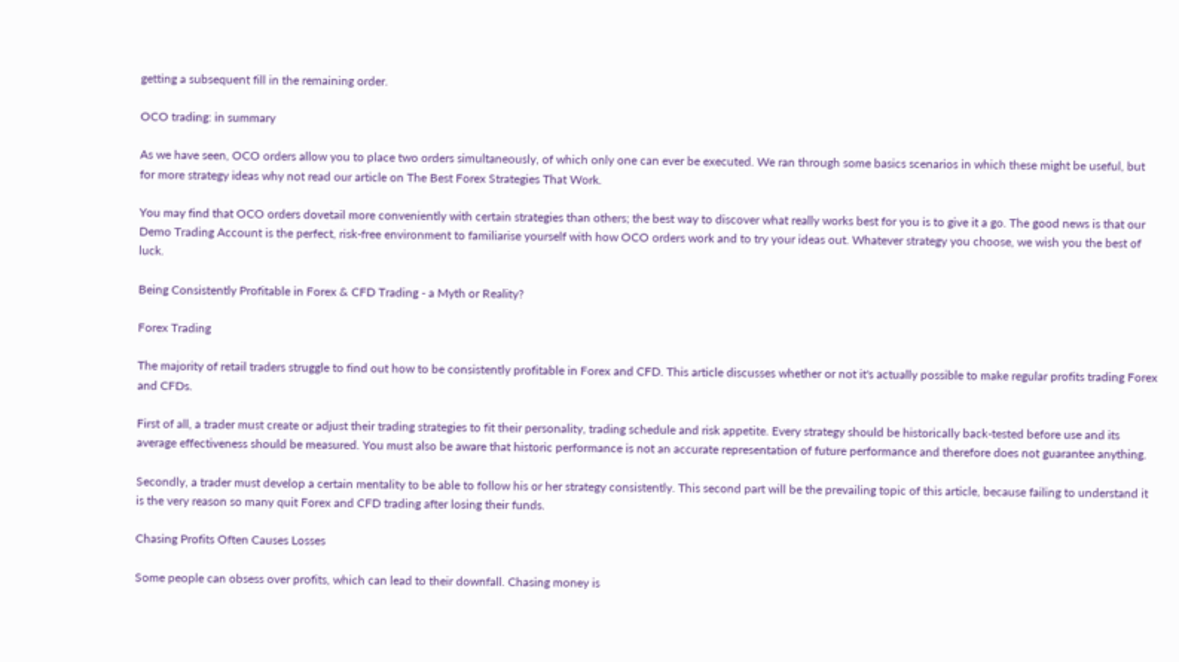getting a subsequent fill in the remaining order.

OCO trading: in summary

As we have seen, OCO orders allow you to place two orders simultaneously, of which only one can ever be executed. We ran through some basics scenarios in which these might be useful, but for more strategy ideas why not read our article on The Best Forex Strategies That Work.

You may find that OCO orders dovetail more conveniently with certain strategies than others; the best way to discover what really works best for you is to give it a go. The good news is that our Demo Trading Account is the perfect, risk-free environment to familiarise yourself with how OCO orders work and to try your ideas out. Whatever strategy you choose, we wish you the best of luck.

Being Consistently Profitable in Forex & CFD Trading - a Myth or Reality?

Forex Trading

The majority of retail traders struggle to find out how to be consistently profitable in Forex and CFD. This article discusses whether or not it's actually possible to make regular profits trading Forex and CFDs.

First of all, a trader must create or adjust their trading strategies to fit their personality, trading schedule and risk appetite. Every strategy should be historically back-tested before use and its average effectiveness should be measured. You must also be aware that historic performance is not an accurate representation of future performance and therefore does not guarantee anything.

Secondly, a trader must develop a certain mentality to be able to follow his or her strategy consistently. This second part will be the prevailing topic of this article, because failing to understand it is the very reason so many quit Forex and CFD trading after losing their funds.

Chasing Profits Often Causes Losses

Some people can obsess over profits, which can lead to their downfall. Chasing money is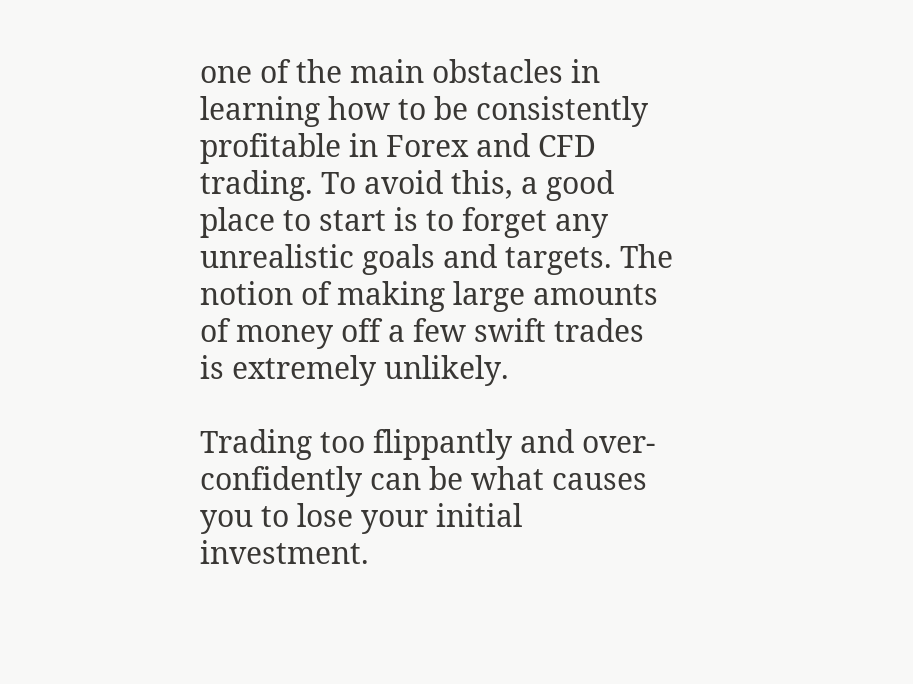one of the main obstacles in learning how to be consistently profitable in Forex and CFD trading. To avoid this, a good place to start is to forget any unrealistic goals and targets. The notion of making large amounts of money off a few swift trades is extremely unlikely.

Trading too flippantly and over-confidently can be what causes you to lose your initial investment.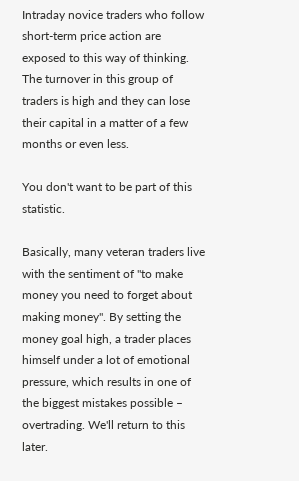Intraday novice traders who follow short-term price action are exposed to this way of thinking. The turnover in this group of traders is high and they can lose their capital in a matter of a few months or even less.

You don't want to be part of this statistic.

Basically, many veteran traders live with the sentiment of "to make money you need to forget about making money". By setting the money goal high, a trader places himself under a lot of emotional pressure, which results in one of the biggest mistakes possible – overtrading. We'll return to this later.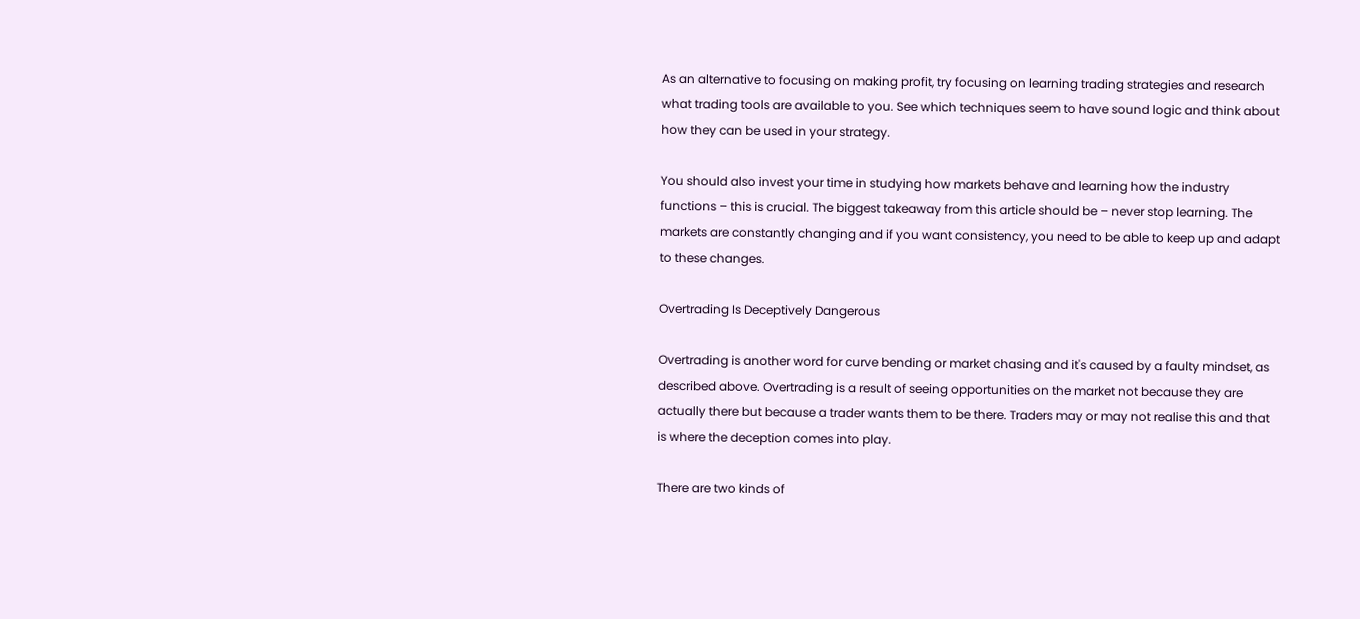As an alternative to focusing on making profit, try focusing on learning trading strategies and research what trading tools are available to you. See which techniques seem to have sound logic and think about how they can be used in your strategy.

You should also invest your time in studying how markets behave and learning how the industry functions – this is crucial. The biggest takeaway from this article should be – never stop learning. The markets are constantly changing and if you want consistency, you need to be able to keep up and adapt to these changes.

Overtrading Is Deceptively Dangerous

Overtrading is another word for curve bending or market chasing and it's caused by a faulty mindset, as described above. Overtrading is a result of seeing opportunities on the market not because they are actually there but because a trader wants them to be there. Traders may or may not realise this and that is where the deception comes into play.

There are two kinds of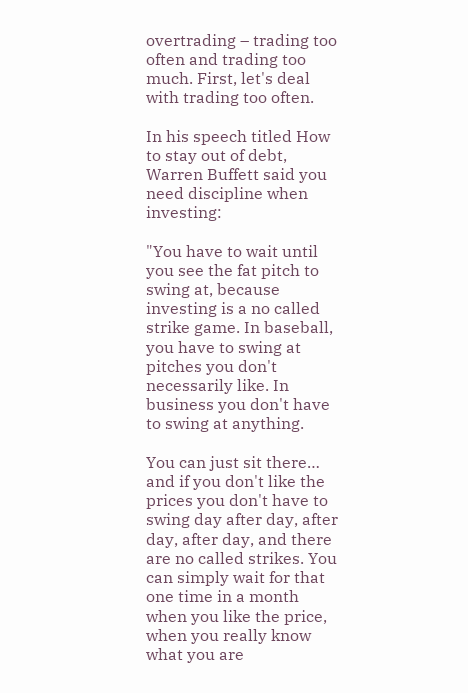overtrading – trading too often and trading too much. First, let's deal with trading too often.

In his speech titled How to stay out of debt, Warren Buffett said you need discipline when investing:

"You have to wait until you see the fat pitch to swing at, because investing is a no called strike game. In baseball, you have to swing at pitches you don't necessarily like. In business you don't have to swing at anything.

You can just sit there… and if you don't like the prices you don't have to swing day after day, after day, after day, and there are no called strikes. You can simply wait for that one time in a month when you like the price, when you really know what you are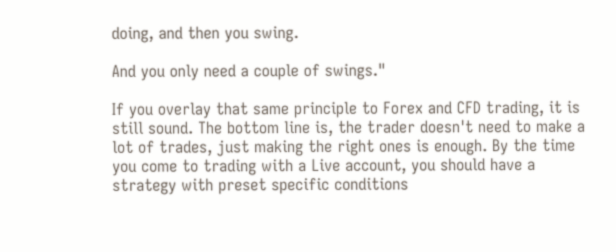doing, and then you swing.

And you only need a couple of swings."

If you overlay that same principle to Forex and CFD trading, it is still sound. The bottom line is, the trader doesn't need to make a lot of trades, just making the right ones is enough. By the time you come to trading with a Live account, you should have a strategy with preset specific conditions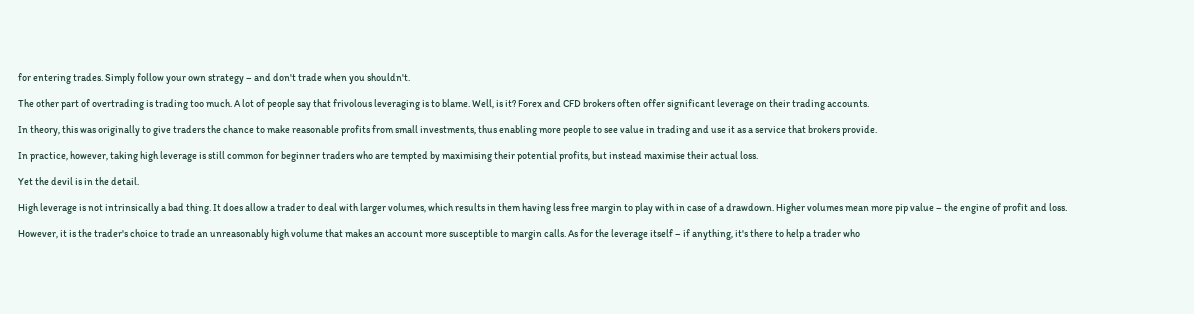for entering trades. Simply follow your own strategy – and don't trade when you shouldn't.

The other part of overtrading is trading too much. A lot of people say that frivolous leveraging is to blame. Well, is it? Forex and CFD brokers often offer significant leverage on their trading accounts.

In theory, this was originally to give traders the chance to make reasonable profits from small investments, thus enabling more people to see value in trading and use it as a service that brokers provide.

In practice, however, taking high leverage is still common for beginner traders who are tempted by maximising their potential profits, but instead maximise their actual loss.

Yet the devil is in the detail.

High leverage is not intrinsically a bad thing. It does allow a trader to deal with larger volumes, which results in them having less free margin to play with in case of a drawdown. Higher volumes mean more pip value – the engine of profit and loss.

However, it is the trader's choice to trade an unreasonably high volume that makes an account more susceptible to margin calls. As for the leverage itself – if anything, it's there to help a trader who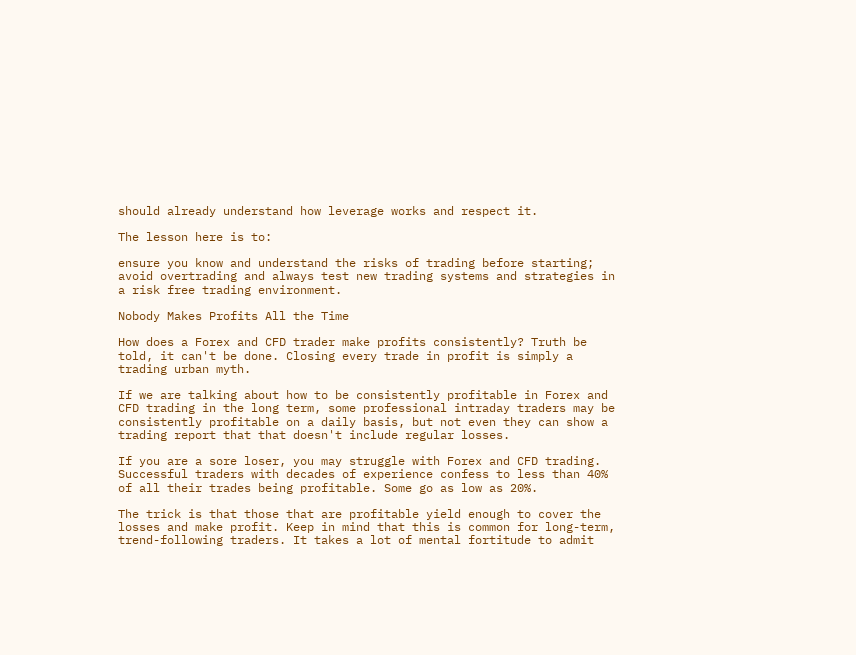should already understand how leverage works and respect it.

The lesson here is to:

ensure you know and understand the risks of trading before starting; avoid overtrading and always test new trading systems and strategies in a risk free trading environment.

Nobody Makes Profits All the Time

How does a Forex and CFD trader make profits consistently? Truth be told, it can't be done. Closing every trade in profit is simply a trading urban myth.

If we are talking about how to be consistently profitable in Forex and CFD trading in the long term, some professional intraday traders may be consistently profitable on a daily basis, but not even they can show a trading report that that doesn't include regular losses.

If you are a sore loser, you may struggle with Forex and CFD trading. Successful traders with decades of experience confess to less than 40% of all their trades being profitable. Some go as low as 20%.

The trick is that those that are profitable yield enough to cover the losses and make profit. Keep in mind that this is common for long-term, trend-following traders. It takes a lot of mental fortitude to admit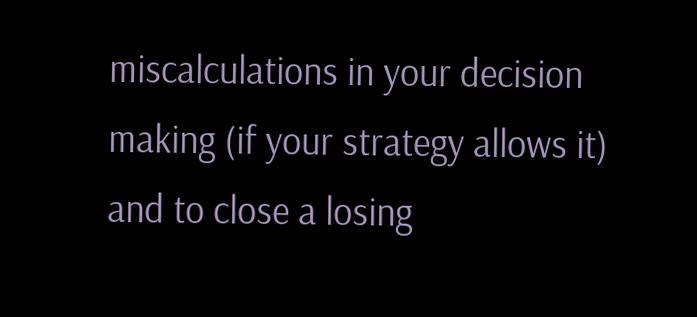miscalculations in your decision making (if your strategy allows it) and to close a losing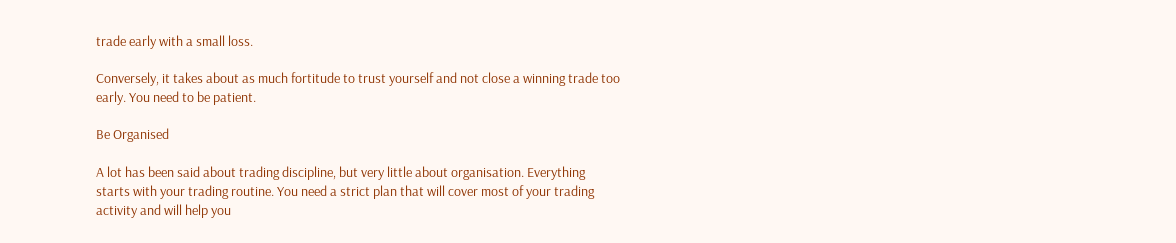trade early with a small loss.

Conversely, it takes about as much fortitude to trust yourself and not close a winning trade too early. You need to be patient.

Be Organised

A lot has been said about trading discipline, but very little about organisation. Everything starts with your trading routine. You need a strict plan that will cover most of your trading activity and will help you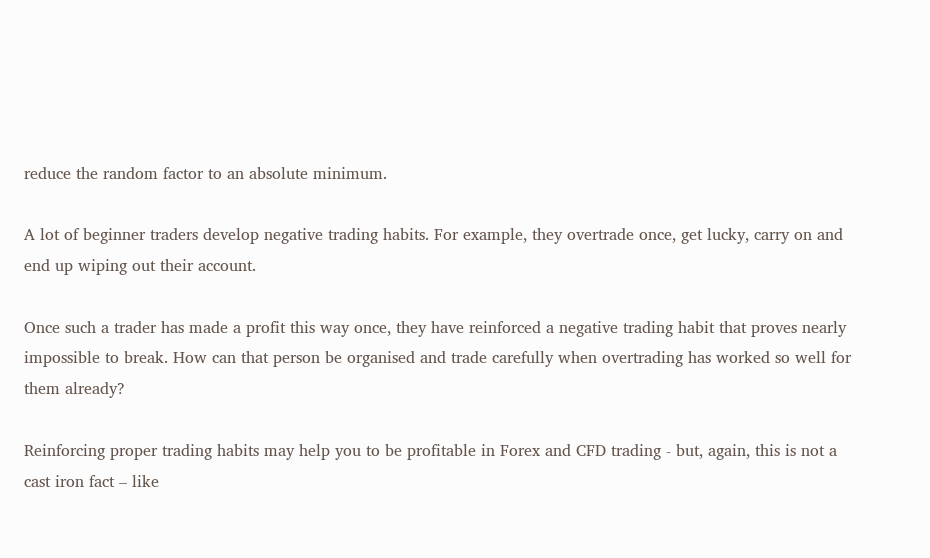reduce the random factor to an absolute minimum.

A lot of beginner traders develop negative trading habits. For example, they overtrade once, get lucky, carry on and end up wiping out their account.

Once such a trader has made a profit this way once, they have reinforced a negative trading habit that proves nearly impossible to break. How can that person be organised and trade carefully when overtrading has worked so well for them already?

Reinforcing proper trading habits may help you to be profitable in Forex and CFD trading - but, again, this is not a cast iron fact – like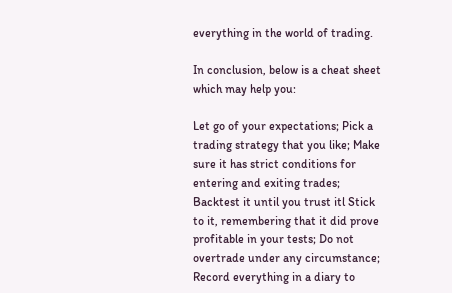everything in the world of trading.

In conclusion, below is a cheat sheet which may help you:

Let go of your expectations; Pick a trading strategy that you like; Make sure it has strict conditions for entering and exiting trades; Backtest it until you trust itl Stick to it, remembering that it did prove profitable in your tests; Do not overtrade under any circumstance; Record everything in a diary to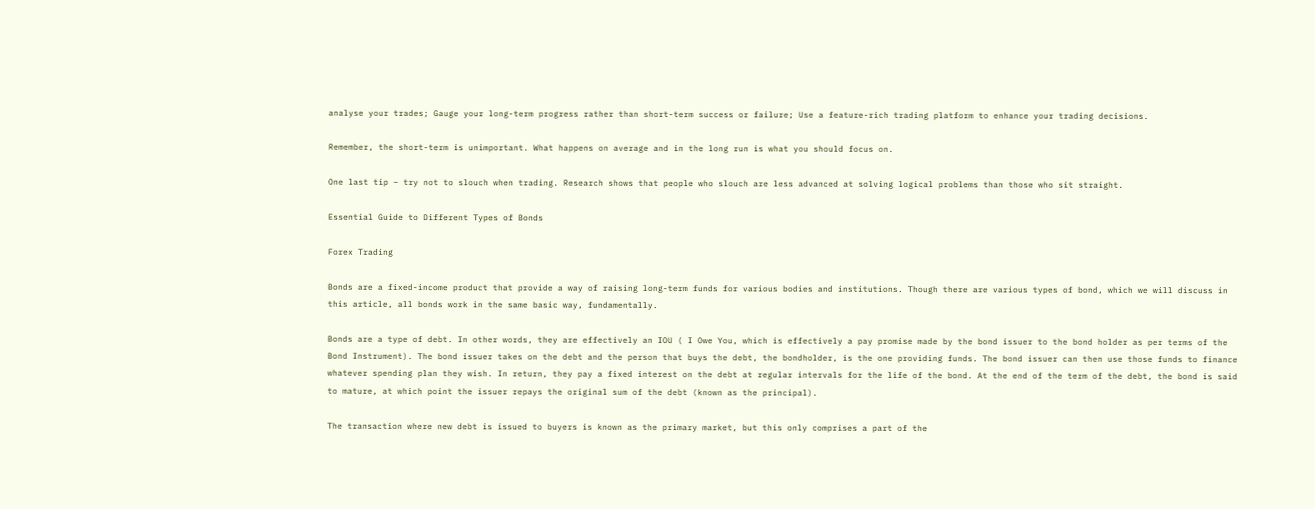analyse your trades; Gauge your long-term progress rather than short-term success or failure; Use a feature-rich trading platform to enhance your trading decisions.

Remember, the short-term is unimportant. What happens on average and in the long run is what you should focus on.

One last tip – try not to slouch when trading. Research shows that people who slouch are less advanced at solving logical problems than those who sit straight.

Essential Guide to Different Types of Bonds

Forex Trading

Bonds are a fixed-income product that provide a way of raising long-term funds for various bodies and institutions. Though there are various types of bond, which we will discuss in this article, all bonds work in the same basic way, fundamentally.

Bonds are a type of debt. In other words, they are effectively an IOU ( I Owe You, which is effectively a pay promise made by the bond issuer to the bond holder as per terms of the Bond Instrument). The bond issuer takes on the debt and the person that buys the debt, the bondholder, is the one providing funds. The bond issuer can then use those funds to finance whatever spending plan they wish. In return, they pay a fixed interest on the debt at regular intervals for the life of the bond. At the end of the term of the debt, the bond is said to mature, at which point the issuer repays the original sum of the debt (known as the principal).

The transaction where new debt is issued to buyers is known as the primary market, but this only comprises a part of the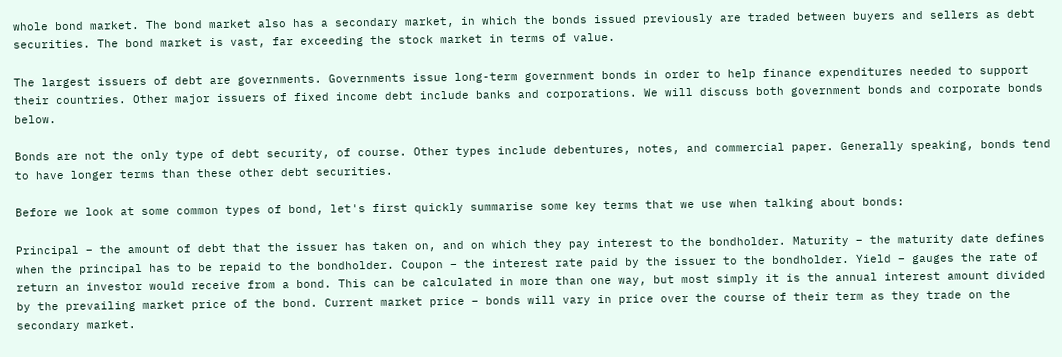whole bond market. The bond market also has a secondary market, in which the bonds issued previously are traded between buyers and sellers as debt securities. The bond market is vast, far exceeding the stock market in terms of value.

The largest issuers of debt are governments. Governments issue long-term government bonds in order to help finance expenditures needed to support their countries. Other major issuers of fixed income debt include banks and corporations. We will discuss both government bonds and corporate bonds below.

Bonds are not the only type of debt security, of course. Other types include debentures, notes, and commercial paper. Generally speaking, bonds tend to have longer terms than these other debt securities.

Before we look at some common types of bond, let's first quickly summarise some key terms that we use when talking about bonds:

Principal – the amount of debt that the issuer has taken on, and on which they pay interest to the bondholder. Maturity – the maturity date defines when the principal has to be repaid to the bondholder. Coupon – the interest rate paid by the issuer to the bondholder. Yield – gauges the rate of return an investor would receive from a bond. This can be calculated in more than one way, but most simply it is the annual interest amount divided by the prevailing market price of the bond. Current market price – bonds will vary in price over the course of their term as they trade on the secondary market.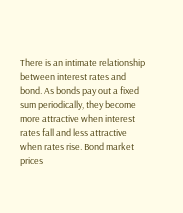There is an intimate relationship between interest rates and bond. As bonds pay out a fixed sum periodically, they become more attractive when interest rates fall and less attractive when rates rise. Bond market prices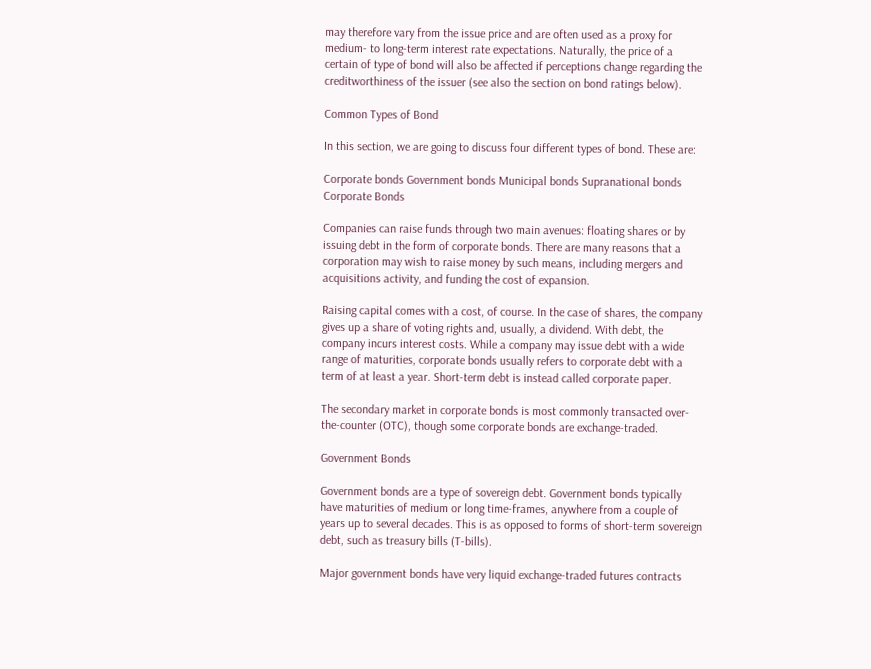may therefore vary from the issue price and are often used as a proxy for medium- to long-term interest rate expectations. Naturally, the price of a certain of type of bond will also be affected if perceptions change regarding the creditworthiness of the issuer (see also the section on bond ratings below).

Common Types of Bond

In this section, we are going to discuss four different types of bond. These are:

Corporate bonds Government bonds Municipal bonds Supranational bonds Corporate Bonds

Companies can raise funds through two main avenues: floating shares or by issuing debt in the form of corporate bonds. There are many reasons that a corporation may wish to raise money by such means, including mergers and acquisitions activity, and funding the cost of expansion.

Raising capital comes with a cost, of course. In the case of shares, the company gives up a share of voting rights and, usually, a dividend. With debt, the company incurs interest costs. While a company may issue debt with a wide range of maturities, corporate bonds usually refers to corporate debt with a term of at least a year. Short-term debt is instead called corporate paper.

The secondary market in corporate bonds is most commonly transacted over-the-counter (OTC), though some corporate bonds are exchange-traded.

Government Bonds

Government bonds are a type of sovereign debt. Government bonds typically have maturities of medium or long time-frames, anywhere from a couple of years up to several decades. This is as opposed to forms of short-term sovereign debt, such as treasury bills (T-bills).

Major government bonds have very liquid exchange-traded futures contracts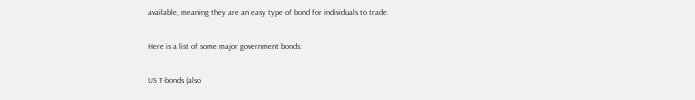available, meaning they are an easy type of bond for individuals to trade.

Here is a list of some major government bonds:

US T-bonds (also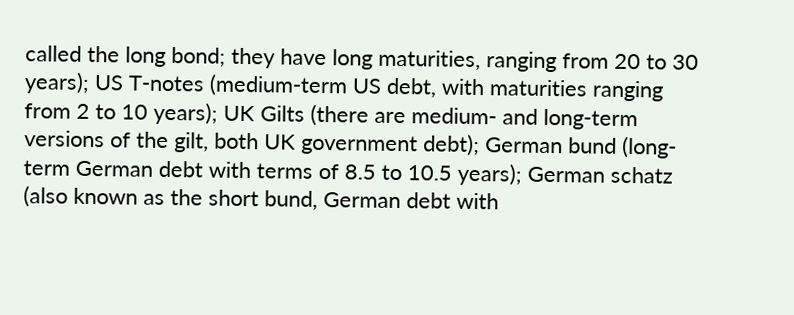called the long bond; they have long maturities, ranging from 20 to 30 years); US T-notes (medium-term US debt, with maturities ranging from 2 to 10 years); UK Gilts (there are medium- and long-term versions of the gilt, both UK government debt); German bund (long-term German debt with terms of 8.5 to 10.5 years); German schatz (also known as the short bund, German debt with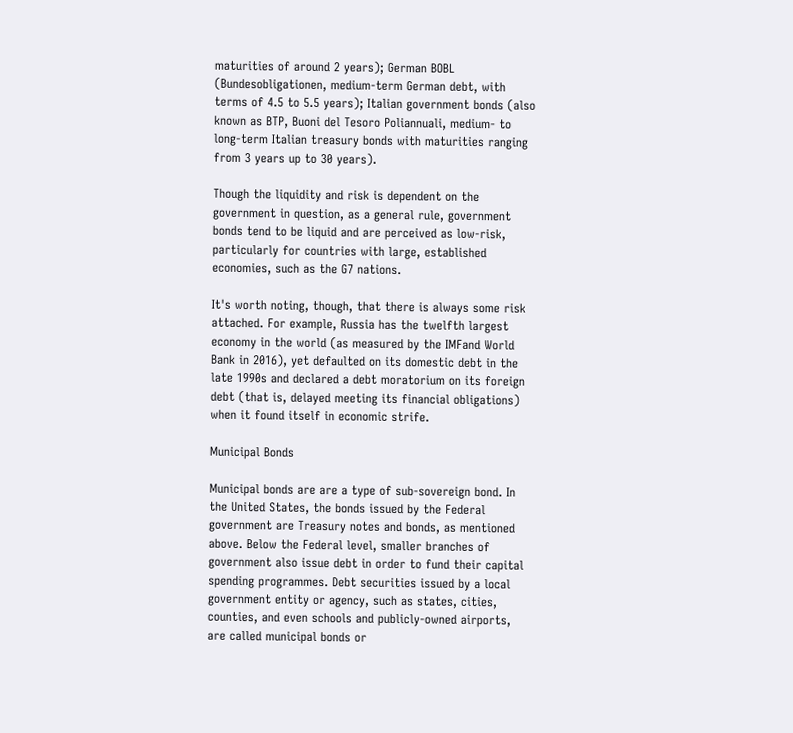maturities of around 2 years); German BOBL (Bundesobligationen, medium-term German debt, with terms of 4.5 to 5.5 years); Italian government bonds (also known as BTP, Buoni del Tesoro Poliannuali, medium- to long-term Italian treasury bonds with maturities ranging from 3 years up to 30 years).

Though the liquidity and risk is dependent on the government in question, as a general rule, government bonds tend to be liquid and are perceived as low-risk, particularly for countries with large, established economies, such as the G7 nations.

It's worth noting, though, that there is always some risk attached. For example, Russia has the twelfth largest economy in the world (as measured by the IMFand World Bank in 2016), yet defaulted on its domestic debt in the late 1990s and declared a debt moratorium on its foreign debt (that is, delayed meeting its financial obligations) when it found itself in economic strife.

Municipal Bonds

Municipal bonds are are a type of sub-sovereign bond. In the United States, the bonds issued by the Federal government are Treasury notes and bonds, as mentioned above. Below the Federal level, smaller branches of government also issue debt in order to fund their capital spending programmes. Debt securities issued by a local government entity or agency, such as states, cities, counties, and even schools and publicly-owned airports, are called municipal bonds or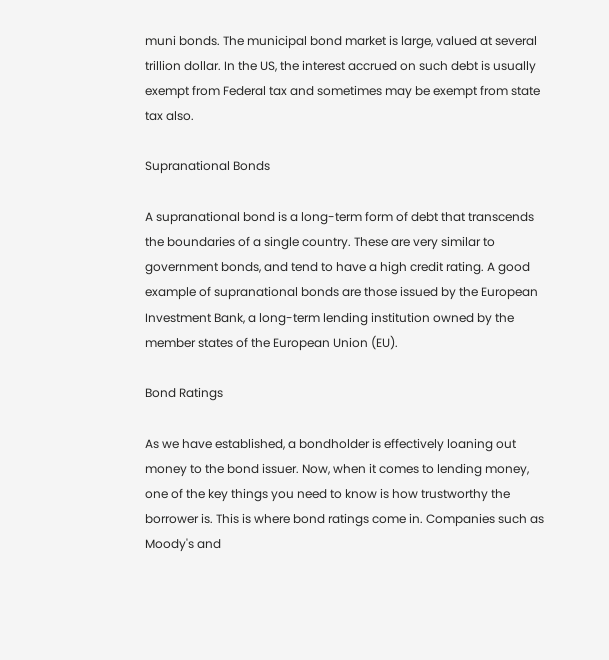muni bonds. The municipal bond market is large, valued at several trillion dollar. In the US, the interest accrued on such debt is usually exempt from Federal tax and sometimes may be exempt from state tax also.

Supranational Bonds

A supranational bond is a long-term form of debt that transcends the boundaries of a single country. These are very similar to government bonds, and tend to have a high credit rating. A good example of supranational bonds are those issued by the European Investment Bank, a long-term lending institution owned by the member states of the European Union (EU).

Bond Ratings

As we have established, a bondholder is effectively loaning out money to the bond issuer. Now, when it comes to lending money, one of the key things you need to know is how trustworthy the borrower is. This is where bond ratings come in. Companies such as Moody's and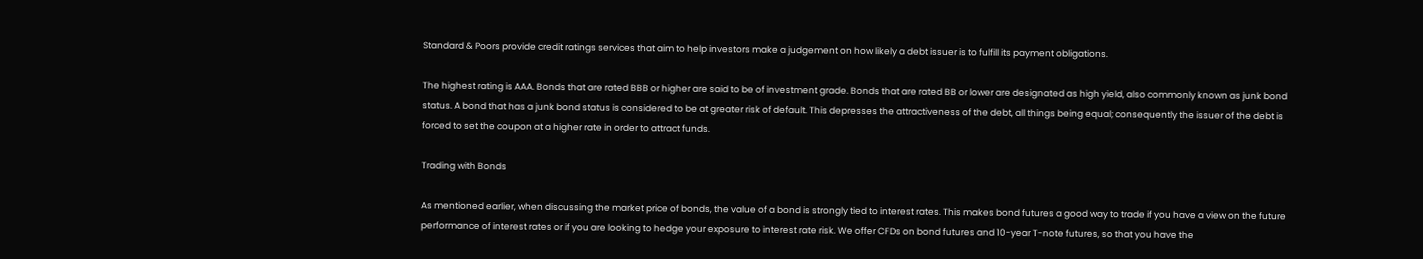Standard & Poors provide credit ratings services that aim to help investors make a judgement on how likely a debt issuer is to fulfill its payment obligations.

The highest rating is AAA. Bonds that are rated BBB or higher are said to be of investment grade. Bonds that are rated BB or lower are designated as high yield, also commonly known as junk bond status. A bond that has a junk bond status is considered to be at greater risk of default. This depresses the attractiveness of the debt, all things being equal; consequently the issuer of the debt is forced to set the coupon at a higher rate in order to attract funds.

Trading with Bonds

As mentioned earlier, when discussing the market price of bonds, the value of a bond is strongly tied to interest rates. This makes bond futures a good way to trade if you have a view on the future performance of interest rates or if you are looking to hedge your exposure to interest rate risk. We offer CFDs on bond futures and 10-year T-note futures, so that you have the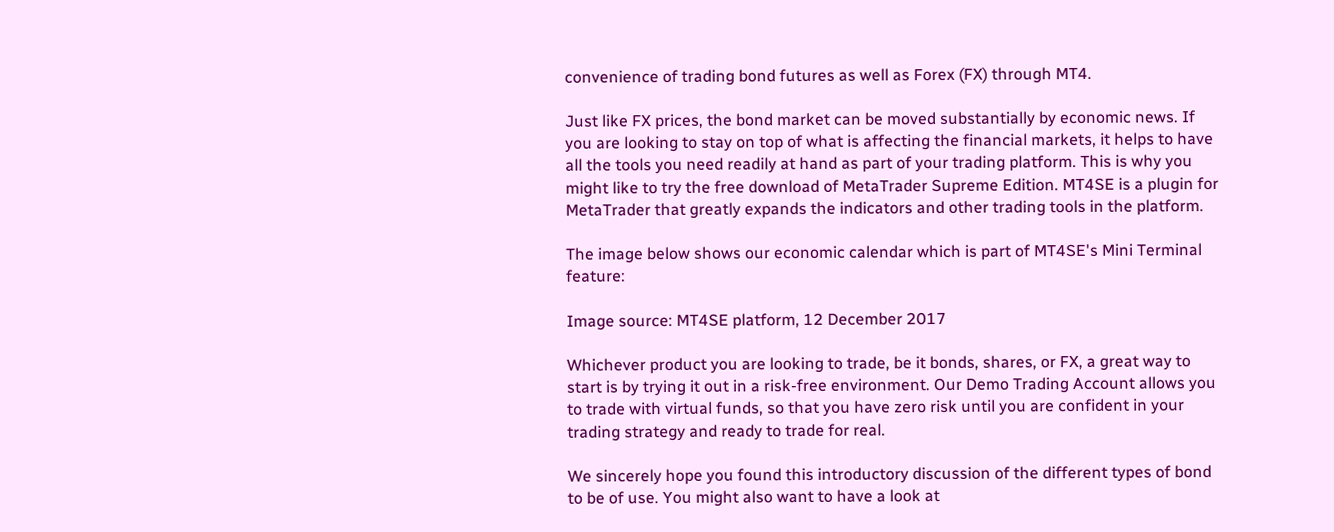convenience of trading bond futures as well as Forex (FX) through MT4.

Just like FX prices, the bond market can be moved substantially by economic news. If you are looking to stay on top of what is affecting the financial markets, it helps to have all the tools you need readily at hand as part of your trading platform. This is why you might like to try the free download of MetaTrader Supreme Edition. MT4SE is a plugin for MetaTrader that greatly expands the indicators and other trading tools in the platform.

The image below shows our economic calendar which is part of MT4SE's Mini Terminal feature:

Image source: MT4SE platform, 12 December 2017

Whichever product you are looking to trade, be it bonds, shares, or FX, a great way to start is by trying it out in a risk-free environment. Our Demo Trading Account allows you to trade with virtual funds, so that you have zero risk until you are confident in your trading strategy and ready to trade for real.

We sincerely hope you found this introductory discussion of the different types of bond to be of use. You might also want to have a look at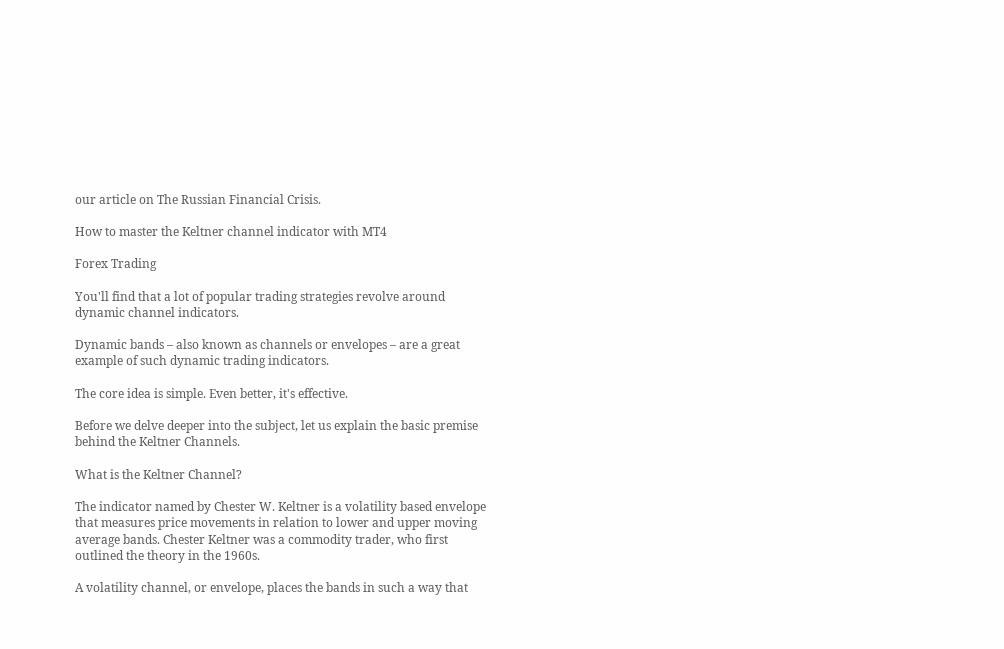our article on The Russian Financial Crisis.

How to master the Keltner channel indicator with MT4

Forex Trading

You'll find that a lot of popular trading strategies revolve around dynamic channel indicators.

Dynamic bands – also known as channels or envelopes – are a great example of such dynamic trading indicators.

The core idea is simple. Even better, it's effective.

Before we delve deeper into the subject, let us explain the basic premise behind the Keltner Channels.

What is the Keltner Channel?

The indicator named by Chester W. Keltner is a volatility based envelope that measures price movements in relation to lower and upper moving average bands. Chester Keltner was a commodity trader, who first outlined the theory in the 1960s.

A volatility channel, or envelope, places the bands in such a way that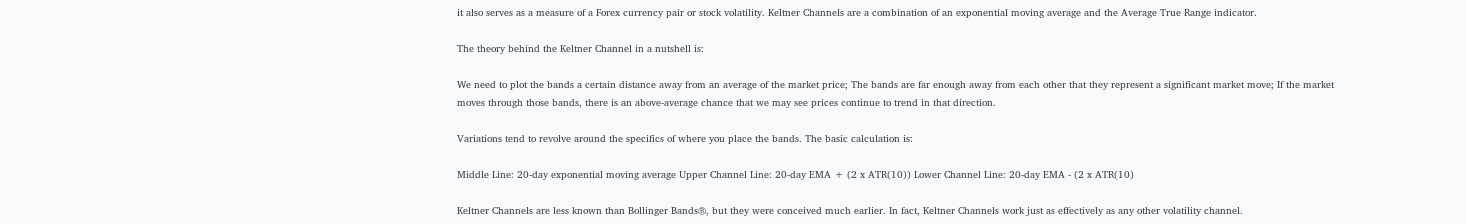it also serves as a measure of a Forex currency pair or stock volatility. Keltner Channels are a combination of an exponential moving average and the Average True Range indicator.

The theory behind the Keltner Channel in a nutshell is:

We need to plot the bands a certain distance away from an average of the market price; The bands are far enough away from each other that they represent a significant market move; If the market moves through those bands, there is an above-average chance that we may see prices continue to trend in that direction.

Variations tend to revolve around the specifics of where you place the bands. The basic calculation is:

Middle Line: 20-day exponential moving average Upper Channel Line: 20-day EMA + (2 x ATR(10)) Lower Channel Line: 20-day EMA - (2 x ATR(10)

Keltner Channels are less known than Bollinger Bands®, but they were conceived much earlier. In fact, Keltner Channels work just as effectively as any other volatility channel.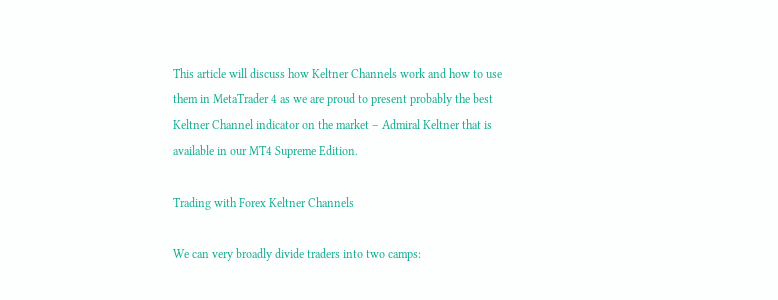This article will discuss how Keltner Channels work and how to use them in MetaTrader 4 as we are proud to present probably the best Keltner Channel indicator on the market – Admiral Keltner that is available in our MT4 Supreme Edition.

Trading with Forex Keltner Channels

We can very broadly divide traders into two camps: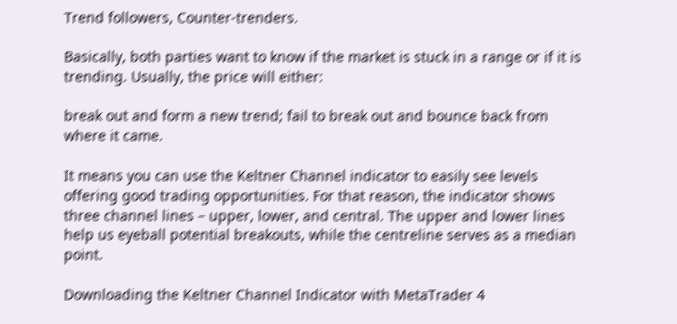Trend followers, Counter-trenders.

Basically, both parties want to know if the market is stuck in a range or if it is trending. Usually, the price will either:

break out and form a new trend; fail to break out and bounce back from where it came.

It means you can use the Keltner Channel indicator to easily see levels offering good trading opportunities. For that reason, the indicator shows three channel lines – upper, lower, and central. The upper and lower lines help us eyeball potential breakouts, while the centreline serves as a median point.

Downloading the Keltner Channel Indicator with MetaTrader 4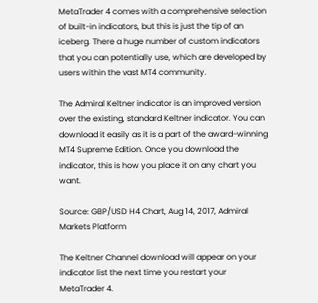MetaTrader 4 comes with a comprehensive selection of built-in indicators, but this is just the tip of an iceberg. There a huge number of custom indicators that you can potentially use, which are developed by users within the vast MT4 community.

The Admiral Keltner indicator is an improved version over the existing, standard Keltner indicator. You can download it easily as it is a part of the award-winning MT4 Supreme Edition. Once you download the indicator, this is how you place it on any chart you want.

Source: GBP/USD H4 Chart, Aug 14, 2017, Admiral Markets Platform

The Keltner Channel download will appear on your indicator list the next time you restart your MetaTrader 4.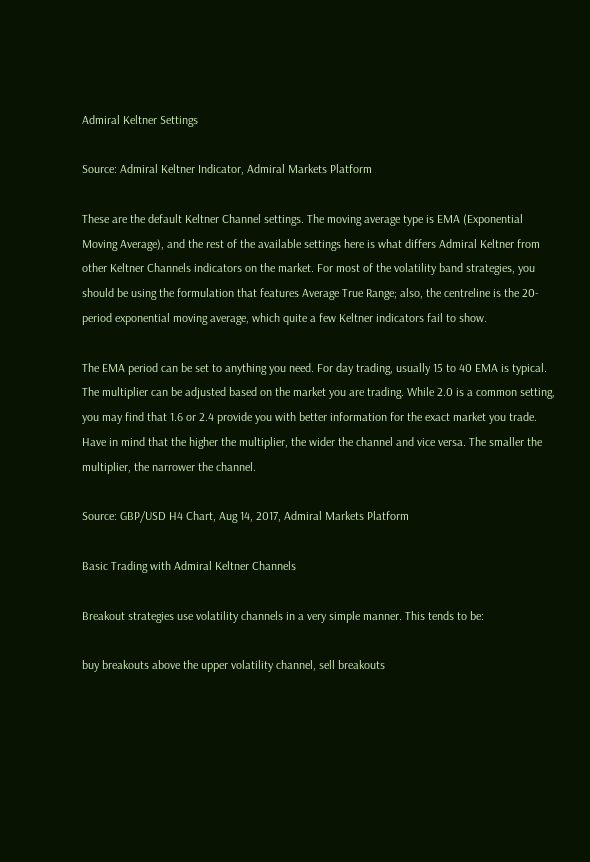Admiral Keltner Settings

Source: Admiral Keltner Indicator, Admiral Markets Platform

These are the default Keltner Channel settings. The moving average type is EMA (Exponential Moving Average), and the rest of the available settings here is what differs Admiral Keltner from other Keltner Channels indicators on the market. For most of the volatility band strategies, you should be using the formulation that features Average True Range; also, the centreline is the 20-period exponential moving average, which quite a few Keltner indicators fail to show.

The EMA period can be set to anything you need. For day trading, usually 15 to 40 EMA is typical. The multiplier can be adjusted based on the market you are trading. While 2.0 is a common setting, you may find that 1.6 or 2.4 provide you with better information for the exact market you trade. Have in mind that the higher the multiplier, the wider the channel and vice versa. The smaller the multiplier, the narrower the channel.

Source: GBP/USD H4 Chart, Aug 14, 2017, Admiral Markets Platform

Basic Trading with Admiral Keltner Channels

Breakout strategies use volatility channels in a very simple manner. This tends to be:

buy breakouts above the upper volatility channel, sell breakouts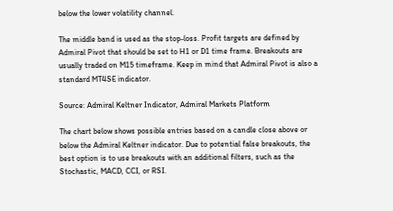below the lower volatility channel.

The middle band is used as the stop-loss. Profit targets are defined by Admiral Pivot that should be set to H1 or D1 time frame. Breakouts are usually traded on M15 timeframe. Keep in mind that Admiral Pivot is also a standard MT4SE indicator.

Source: Admiral Keltner Indicator, Admiral Markets Platform

The chart below shows possible entries based on a candle close above or below the Admiral Keltner indicator. Due to potential false breakouts, the best option is to use breakouts with an additional filters, such as the Stochastic, MACD, CCI, or RSI.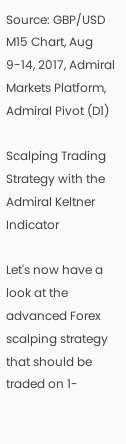Source: GBP/USD M15 Chart, Aug 9-14, 2017, Admiral Markets Platform, Admiral Pivot (D1)

Scalping Trading Strategy with the Admiral Keltner Indicator

Let's now have a look at the advanced Forex scalping strategy that should be traded on 1-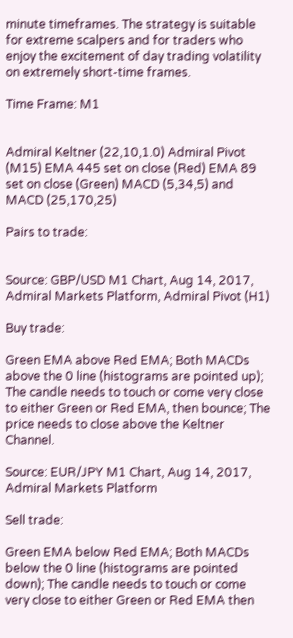minute timeframes. The strategy is suitable for extreme scalpers and for traders who enjoy the excitement of day trading volatility on extremely short-time frames.

Time Frame: M1


Admiral Keltner (22,10,1.0) Admiral Pivot (M15) EMA 445 set on close (Red) EMA 89 set on close (Green) MACD (5,34,5) and MACD (25,170,25)

Pairs to trade:


Source: GBP/USD M1 Chart, Aug 14, 2017, Admiral Markets Platform, Admiral Pivot (H1)

Buy trade:

Green EMA above Red EMA; Both MACDs above the 0 line (histograms are pointed up); The candle needs to touch or come very close to either Green or Red EMA, then bounce; The price needs to close above the Keltner Channel.

Source: EUR/JPY M1 Chart, Aug 14, 2017, Admiral Markets Platform

Sell trade:

Green EMA below Red EMA; Both MACDs below the 0 line (histograms are pointed down); The candle needs to touch or come very close to either Green or Red EMA then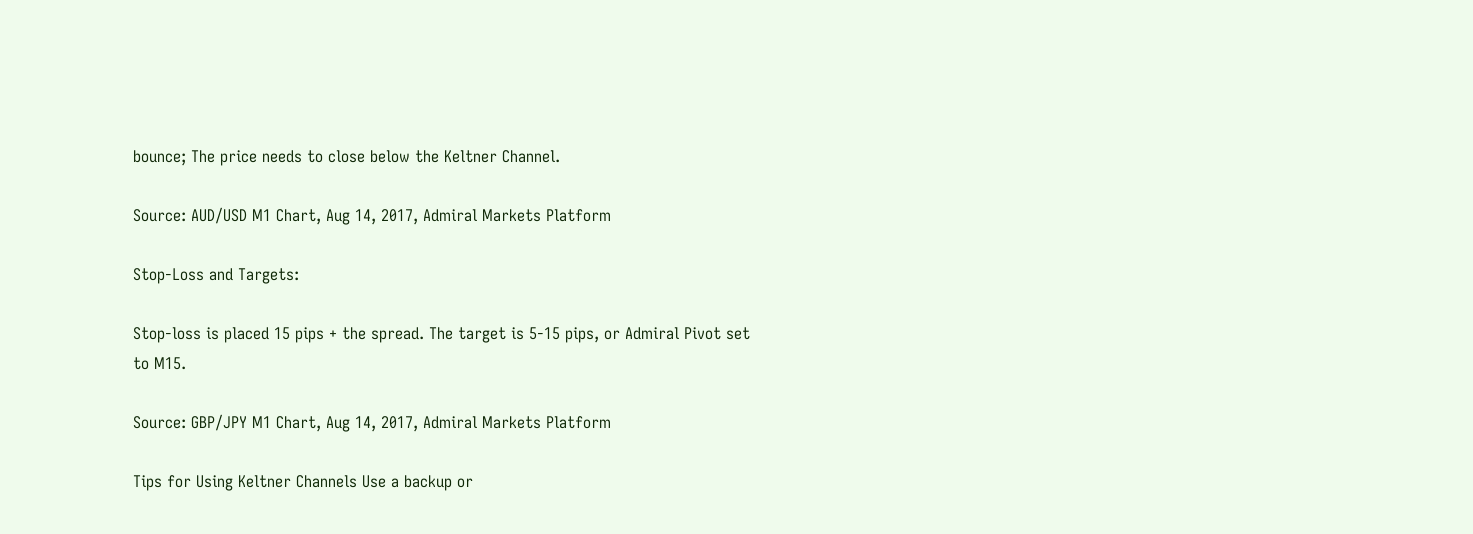bounce; The price needs to close below the Keltner Channel.

Source: AUD/USD M1 Chart, Aug 14, 2017, Admiral Markets Platform

Stop-Loss and Targets:

Stop-loss is placed 15 pips + the spread. The target is 5-15 pips, or Admiral Pivot set to M15.

Source: GBP/JPY M1 Chart, Aug 14, 2017, Admiral Markets Platform

Tips for Using Keltner Channels Use a backup or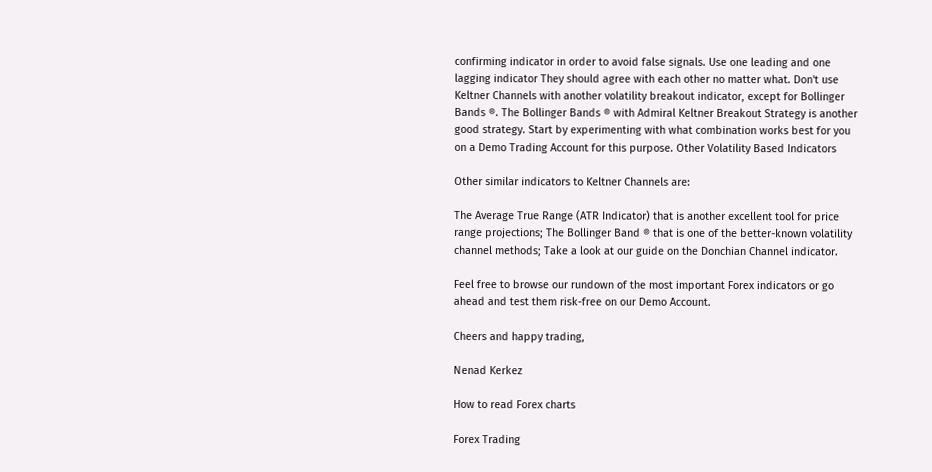confirming indicator in order to avoid false signals. Use one leading and one lagging indicator They should agree with each other no matter what. Don't use Keltner Channels with another volatility breakout indicator, except for Bollinger Bands ®. The Bollinger Bands ® with Admiral Keltner Breakout Strategy is another good strategy. Start by experimenting with what combination works best for you on a Demo Trading Account for this purpose. Other Volatility Based Indicators

Other similar indicators to Keltner Channels are:

The Average True Range (ATR Indicator) that is another excellent tool for price range projections; The Bollinger Band ® that is one of the better-known volatility channel methods; Take a look at our guide on the Donchian Channel indicator.

Feel free to browse our rundown of the most important Forex indicators or go ahead and test them risk-free on our Demo Account.

Cheers and happy trading,

Nenad Kerkez

How to read Forex charts

Forex Trading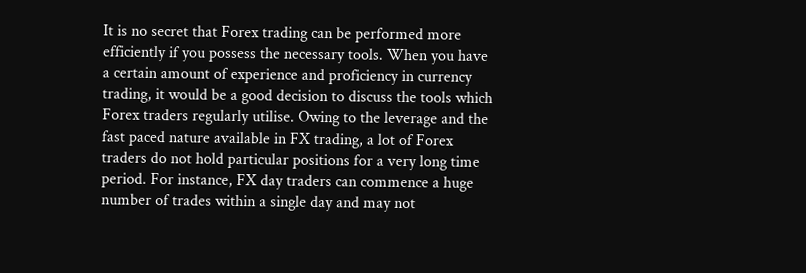It is no secret that Forex trading can be performed more efficiently if you possess the necessary tools. When you have a certain amount of experience and proficiency in currency trading, it would be a good decision to discuss the tools which Forex traders regularly utilise. Owing to the leverage and the fast paced nature available in FX trading, a lot of Forex traders do not hold particular positions for a very long time period. For instance, FX day traders can commence a huge number of trades within a single day and may not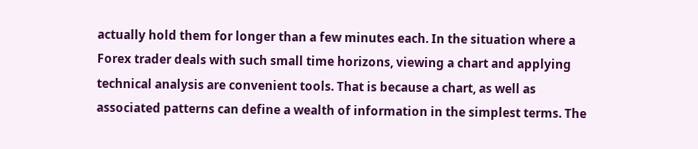actually hold them for longer than a few minutes each. In the situation where a Forex trader deals with such small time horizons, viewing a chart and applying technical analysis are convenient tools. That is because a chart, as well as associated patterns can define a wealth of information in the simplest terms. The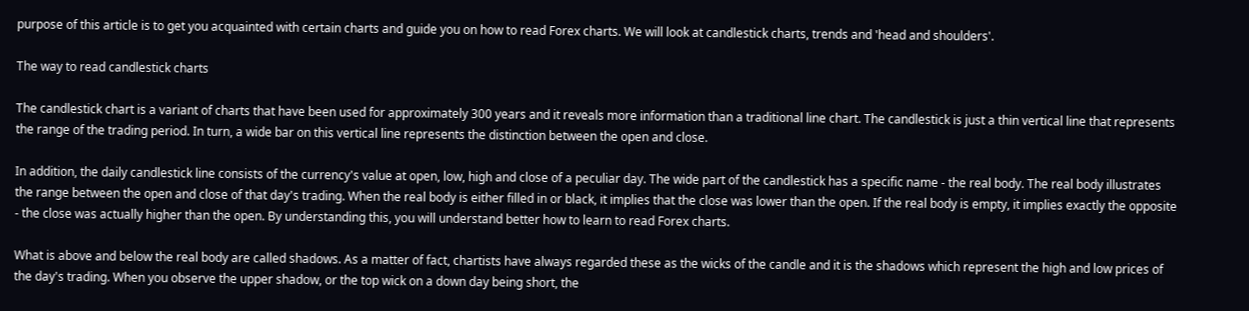purpose of this article is to get you acquainted with certain charts and guide you on how to read Forex charts. We will look at candlestick charts, trends and 'head and shoulders'.

The way to read candlestick charts

The candlestick chart is a variant of charts that have been used for approximately 300 years and it reveals more information than a traditional line chart. The candlestick is just a thin vertical line that represents the range of the trading period. In turn, a wide bar on this vertical line represents the distinction between the open and close.

In addition, the daily candlestick line consists of the currency's value at open, low, high and close of a peculiar day. The wide part of the candlestick has a specific name - the real body. The real body illustrates the range between the open and close of that day's trading. When the real body is either filled in or black, it implies that the close was lower than the open. If the real body is empty, it implies exactly the opposite - the close was actually higher than the open. By understanding this, you will understand better how to learn to read Forex charts.

What is above and below the real body are called shadows. As a matter of fact, chartists have always regarded these as the wicks of the candle and it is the shadows which represent the high and low prices of the day's trading. When you observe the upper shadow, or the top wick on a down day being short, the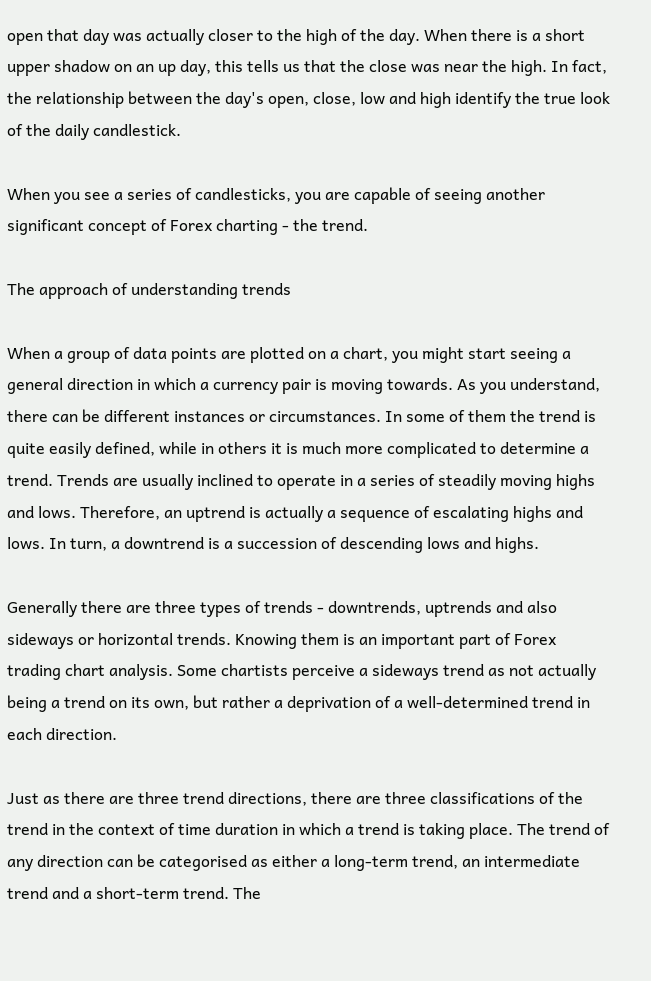open that day was actually closer to the high of the day. When there is a short upper shadow on an up day, this tells us that the close was near the high. In fact, the relationship between the day's open, close, low and high identify the true look of the daily candlestick.

When you see a series of candlesticks, you are capable of seeing another significant concept of Forex charting - the trend.

The approach of understanding trends

When a group of data points are plotted on a chart, you might start seeing a general direction in which a currency pair is moving towards. As you understand, there can be different instances or circumstances. In some of them the trend is quite easily defined, while in others it is much more complicated to determine a trend. Trends are usually inclined to operate in a series of steadily moving highs and lows. Therefore, an uptrend is actually a sequence of escalating highs and lows. In turn, a downtrend is a succession of descending lows and highs.

Generally there are three types of trends - downtrends, uptrends and also sideways or horizontal trends. Knowing them is an important part of Forex trading chart analysis. Some chartists perceive a sideways trend as not actually being a trend on its own, but rather a deprivation of a well-determined trend in each direction.

Just as there are three trend directions, there are three classifications of the trend in the context of time duration in which a trend is taking place. The trend of any direction can be categorised as either a long-term trend, an intermediate trend and a short-term trend. The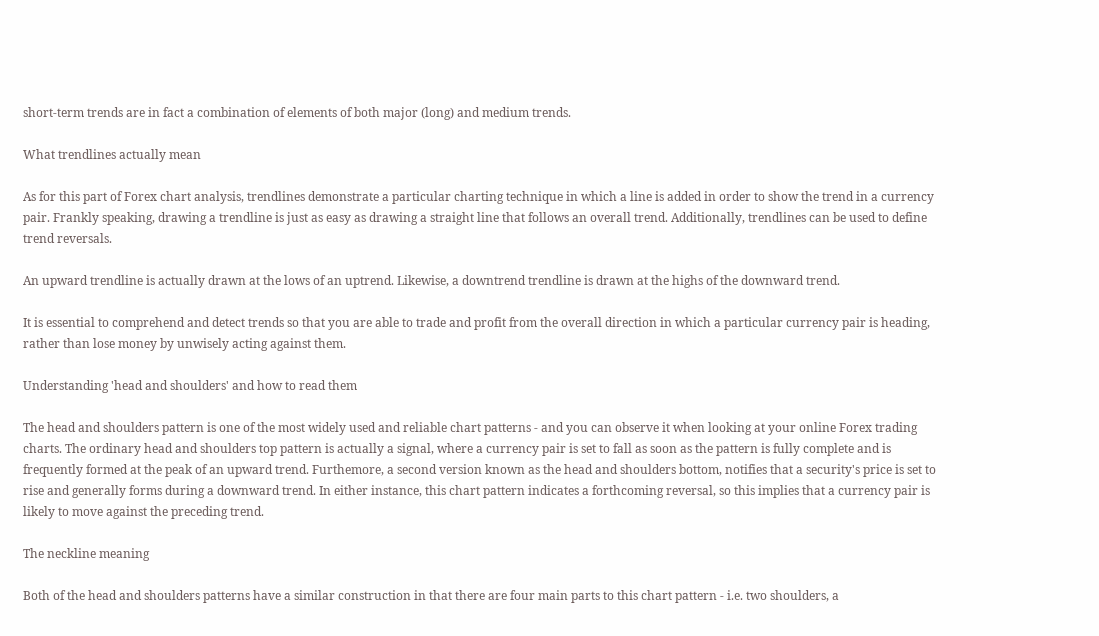short-term trends are in fact a combination of elements of both major (long) and medium trends.

What trendlines actually mean

As for this part of Forex chart analysis, trendlines demonstrate a particular charting technique in which a line is added in order to show the trend in a currency pair. Frankly speaking, drawing a trendline is just as easy as drawing a straight line that follows an overall trend. Additionally, trendlines can be used to define trend reversals.

An upward trendline is actually drawn at the lows of an uptrend. Likewise, a downtrend trendline is drawn at the highs of the downward trend.

It is essential to comprehend and detect trends so that you are able to trade and profit from the overall direction in which a particular currency pair is heading, rather than lose money by unwisely acting against them.

Understanding 'head and shoulders' and how to read them

The head and shoulders pattern is one of the most widely used and reliable chart patterns - and you can observe it when looking at your online Forex trading charts. The ordinary head and shoulders top pattern is actually a signal, where a currency pair is set to fall as soon as the pattern is fully complete and is frequently formed at the peak of an upward trend. Furthemore, a second version known as the head and shoulders bottom, notifies that a security's price is set to rise and generally forms during a downward trend. In either instance, this chart pattern indicates a forthcoming reversal, so this implies that a currency pair is likely to move against the preceding trend.

The neckline meaning

Both of the head and shoulders patterns have a similar construction in that there are four main parts to this chart pattern - i.e. two shoulders, a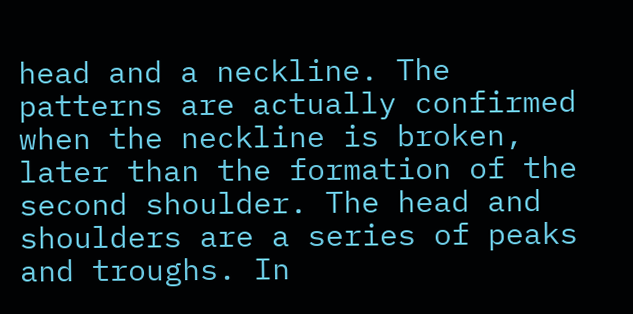head and a neckline. The patterns are actually confirmed when the neckline is broken, later than the formation of the second shoulder. The head and shoulders are a series of peaks and troughs. In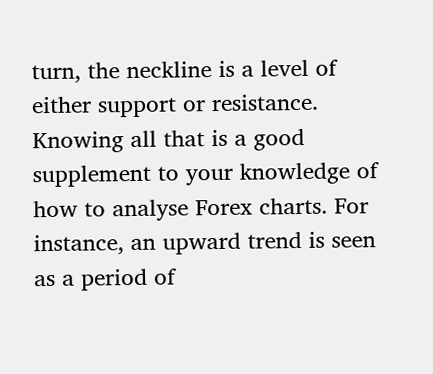turn, the neckline is a level of either support or resistance. Knowing all that is a good supplement to your knowledge of how to analyse Forex charts. For instance, an upward trend is seen as a period of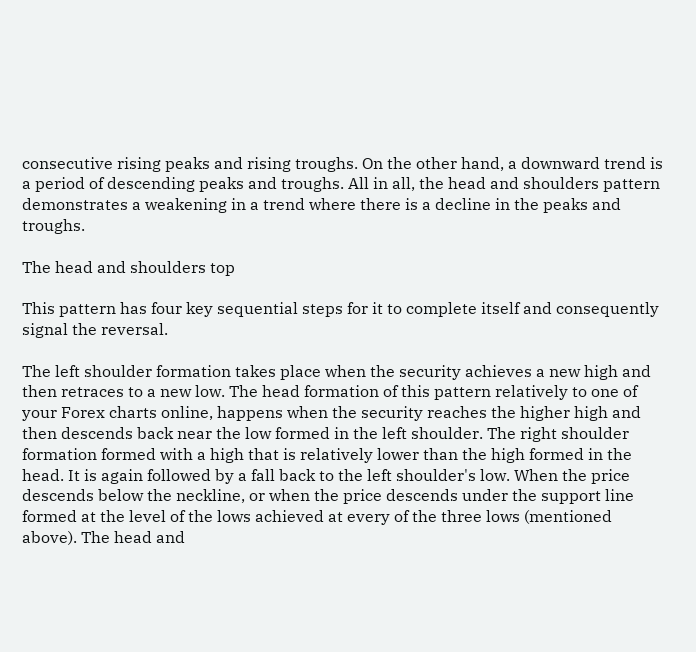consecutive rising peaks and rising troughs. On the other hand, a downward trend is a period of descending peaks and troughs. All in all, the head and shoulders pattern demonstrates a weakening in a trend where there is a decline in the peaks and troughs.

The head and shoulders top

This pattern has four key sequential steps for it to complete itself and consequently signal the reversal.

The left shoulder formation takes place when the security achieves a new high and then retraces to a new low. The head formation of this pattern relatively to one of your Forex charts online, happens when the security reaches the higher high and then descends back near the low formed in the left shoulder. The right shoulder formation formed with a high that is relatively lower than the high formed in the head. It is again followed by a fall back to the left shoulder's low. When the price descends below the neckline, or when the price descends under the support line formed at the level of the lows achieved at every of the three lows (mentioned above). The head and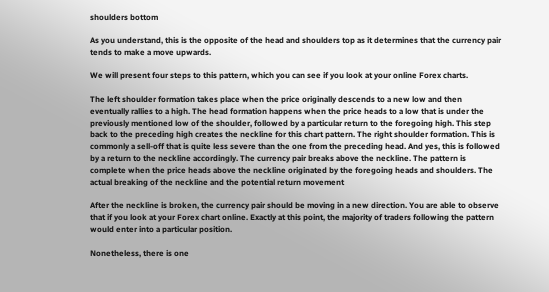shoulders bottom

As you understand, this is the opposite of the head and shoulders top as it determines that the currency pair tends to make a move upwards.

We will present four steps to this pattern, which you can see if you look at your online Forex charts.

The left shoulder formation takes place when the price originally descends to a new low and then eventually rallies to a high. The head formation happens when the price heads to a low that is under the previously mentioned low of the shoulder, followed by a particular return to the foregoing high. This step back to the preceding high creates the neckline for this chart pattern. The right shoulder formation. This is commonly a sell-off that is quite less severe than the one from the preceding head. And yes, this is followed by a return to the neckline accordingly. The currency pair breaks above the neckline. The pattern is complete when the price heads above the neckline originated by the foregoing heads and shoulders. The actual breaking of the neckline and the potential return movement

After the neckline is broken, the currency pair should be moving in a new direction. You are able to observe that if you look at your Forex chart online. Exactly at this point, the majority of traders following the pattern would enter into a particular position.

Nonetheless, there is one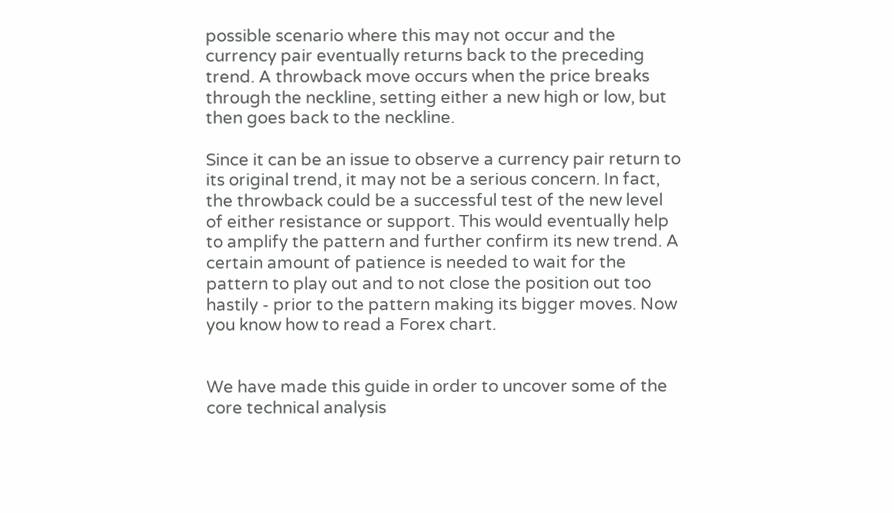possible scenario where this may not occur and the currency pair eventually returns back to the preceding trend. A throwback move occurs when the price breaks through the neckline, setting either a new high or low, but then goes back to the neckline.

Since it can be an issue to observe a currency pair return to its original trend, it may not be a serious concern. In fact, the throwback could be a successful test of the new level of either resistance or support. This would eventually help to amplify the pattern and further confirm its new trend. A certain amount of patience is needed to wait for the pattern to play out and to not close the position out too hastily - prior to the pattern making its bigger moves. Now you know how to read a Forex chart.


We have made this guide in order to uncover some of the core technical analysis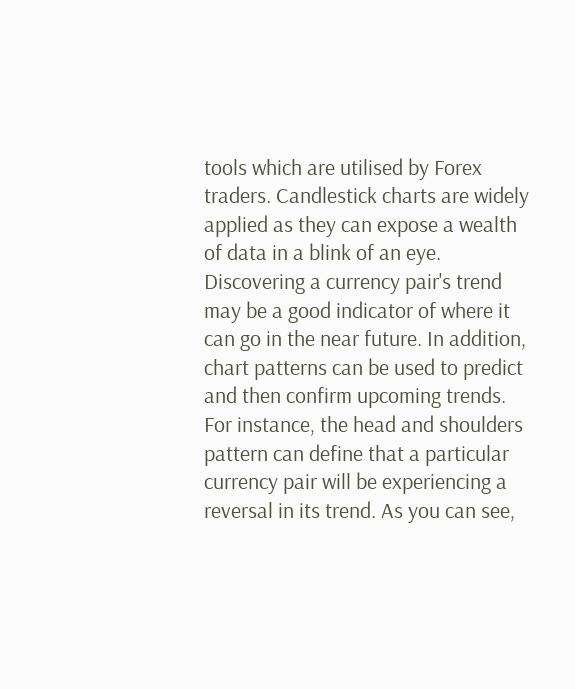tools which are utilised by Forex traders. Candlestick charts are widely applied as they can expose a wealth of data in a blink of an eye. Discovering a currency pair's trend may be a good indicator of where it can go in the near future. In addition, chart patterns can be used to predict and then confirm upcoming trends. For instance, the head and shoulders pattern can define that a particular currency pair will be experiencing a reversal in its trend. As you can see,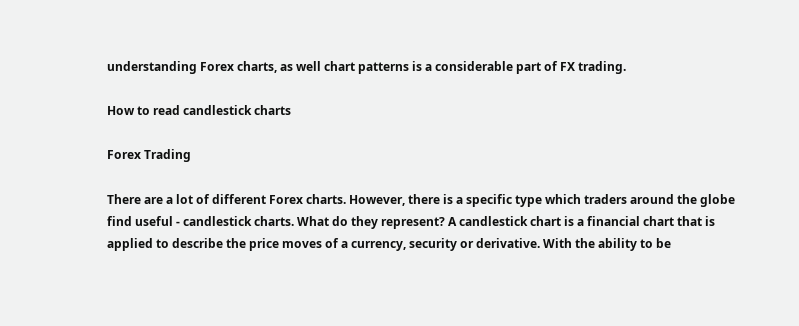understanding Forex charts, as well chart patterns is a considerable part of FX trading.

How to read candlestick charts

Forex Trading

There are a lot of different Forex charts. However, there is a specific type which traders around the globe find useful - candlestick charts. What do they represent? A candlestick chart is a financial chart that is applied to describe the price moves of a currency, security or derivative. With the ability to be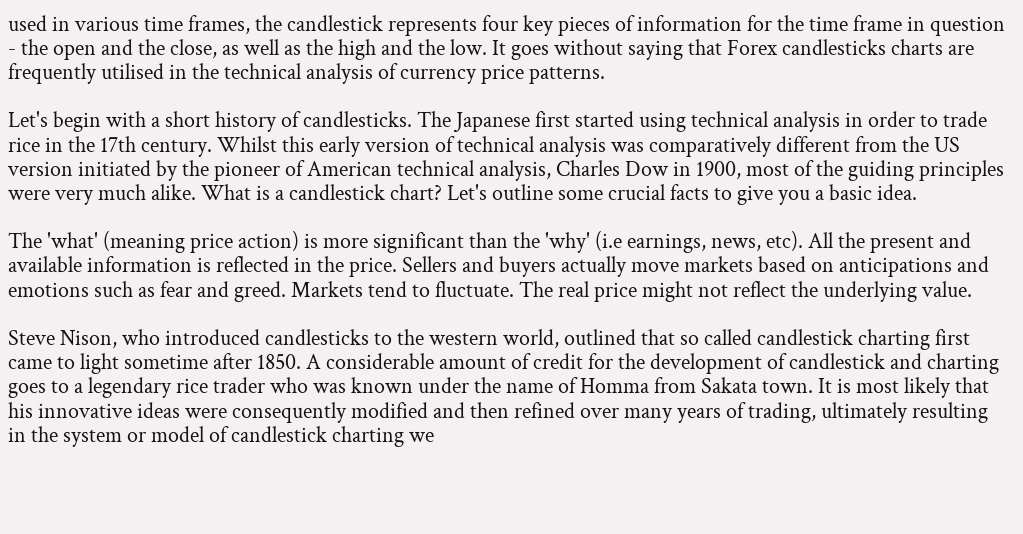used in various time frames, the candlestick represents four key pieces of information for the time frame in question - the open and the close, as well as the high and the low. It goes without saying that Forex candlesticks charts are frequently utilised in the technical analysis of currency price patterns.

Let's begin with a short history of candlesticks. The Japanese first started using technical analysis in order to trade rice in the 17th century. Whilst this early version of technical analysis was comparatively different from the US version initiated by the pioneer of American technical analysis, Charles Dow in 1900, most of the guiding principles were very much alike. What is a candlestick chart? Let's outline some crucial facts to give you a basic idea.

The 'what' (meaning price action) is more significant than the 'why' (i.e earnings, news, etc). All the present and available information is reflected in the price. Sellers and buyers actually move markets based on anticipations and emotions such as fear and greed. Markets tend to fluctuate. The real price might not reflect the underlying value.

Steve Nison, who introduced candlesticks to the western world, outlined that so called candlestick charting first came to light sometime after 1850. A considerable amount of credit for the development of candlestick and charting goes to a legendary rice trader who was known under the name of Homma from Sakata town. It is most likely that his innovative ideas were consequently modified and then refined over many years of trading, ultimately resulting in the system or model of candlestick charting we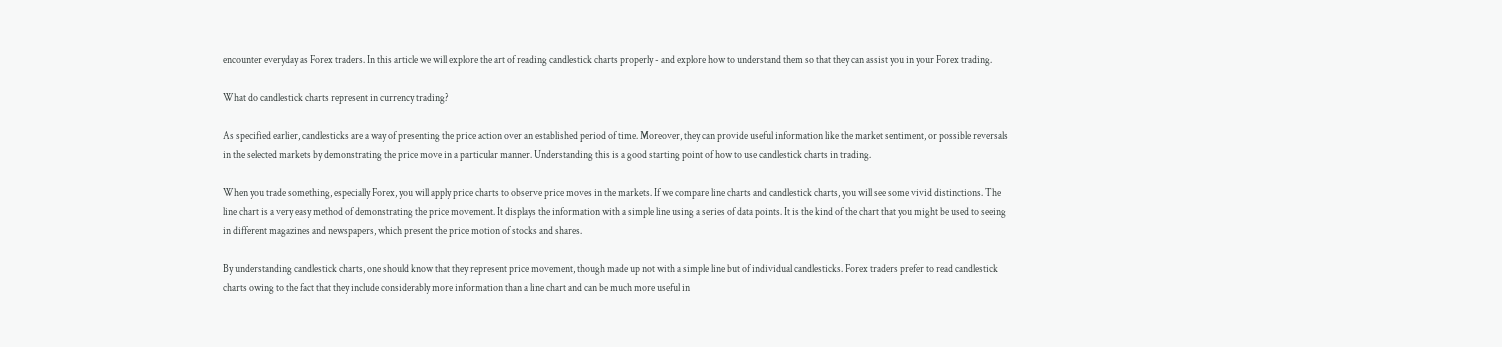encounter everyday as Forex traders. In this article we will explore the art of reading candlestick charts properly - and explore how to understand them so that they can assist you in your Forex trading.

What do candlestick charts represent in currency trading?

As specified earlier, candlesticks are a way of presenting the price action over an established period of time. Moreover, they can provide useful information like the market sentiment, or possible reversals in the selected markets by demonstrating the price move in a particular manner. Understanding this is a good starting point of how to use candlestick charts in trading.

When you trade something, especially Forex, you will apply price charts to observe price moves in the markets. If we compare line charts and candlestick charts, you will see some vivid distinctions. The line chart is a very easy method of demonstrating the price movement. It displays the information with a simple line using a series of data points. It is the kind of the chart that you might be used to seeing in different magazines and newspapers, which present the price motion of stocks and shares.

By understanding candlestick charts, one should know that they represent price movement, though made up not with a simple line but of individual candlesticks. Forex traders prefer to read candlestick charts owing to the fact that they include considerably more information than a line chart and can be much more useful in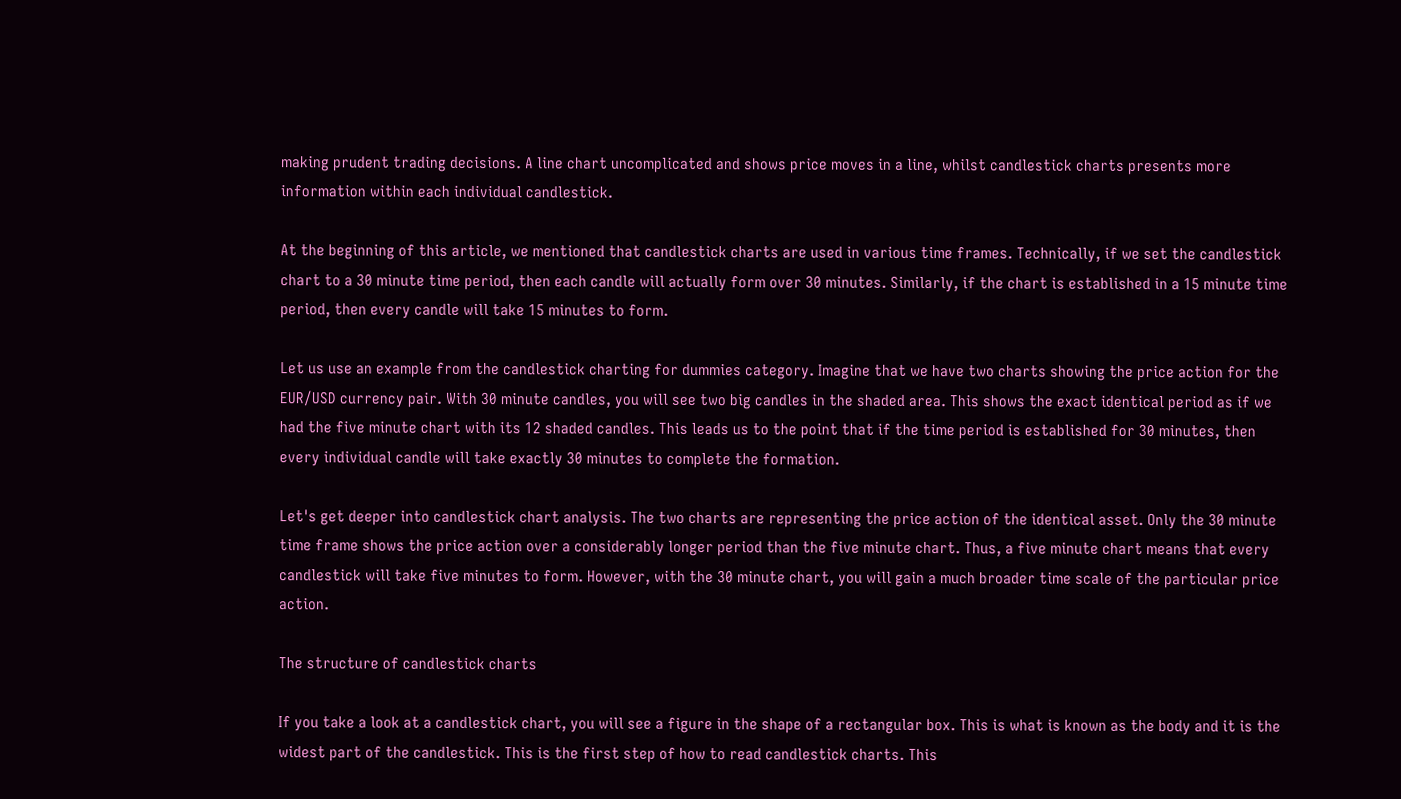making prudent trading decisions. A line chart uncomplicated and shows price moves in a line, whilst candlestick charts presents more information within each individual candlestick.

At the beginning of this article, we mentioned that candlestick charts are used in various time frames. Technically, if we set the candlestick chart to a 30 minute time period, then each candle will actually form over 30 minutes. Similarly, if the chart is established in a 15 minute time period, then every candle will take 15 minutes to form.

Let us use an example from the candlestick charting for dummies category. Imagine that we have two charts showing the price action for the EUR/USD currency pair. With 30 minute candles, you will see two big candles in the shaded area. This shows the exact identical period as if we had the five minute chart with its 12 shaded candles. This leads us to the point that if the time period is established for 30 minutes, then every individual candle will take exactly 30 minutes to complete the formation.

Let's get deeper into candlestick chart analysis. The two charts are representing the price action of the identical asset. Only the 30 minute time frame shows the price action over a considerably longer period than the five minute chart. Thus, a five minute chart means that every candlestick will take five minutes to form. However, with the 30 minute chart, you will gain a much broader time scale of the particular price action.

The structure of candlestick charts

If you take a look at a candlestick chart, you will see a figure in the shape of a rectangular box. This is what is known as the body and it is the widest part of the candlestick. This is the first step of how to read candlestick charts. This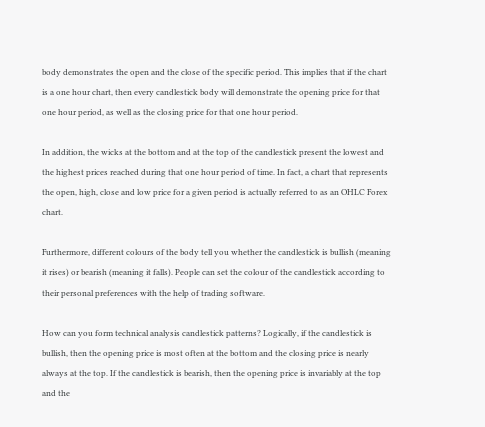body demonstrates the open and the close of the specific period. This implies that if the chart is a one hour chart, then every candlestick body will demonstrate the opening price for that one hour period, as well as the closing price for that one hour period.

In addition, the wicks at the bottom and at the top of the candlestick present the lowest and the highest prices reached during that one hour period of time. In fact, a chart that represents the open, high, close and low price for a given period is actually referred to as an OHLC Forex chart.

Furthermore, different colours of the body tell you whether the candlestick is bullish (meaning it rises) or bearish (meaning it falls). People can set the colour of the candlestick according to their personal preferences with the help of trading software.

How can you form technical analysis candlestick patterns? Logically, if the candlestick is bullish, then the opening price is most often at the bottom and the closing price is nearly always at the top. If the candlestick is bearish, then the opening price is invariably at the top and the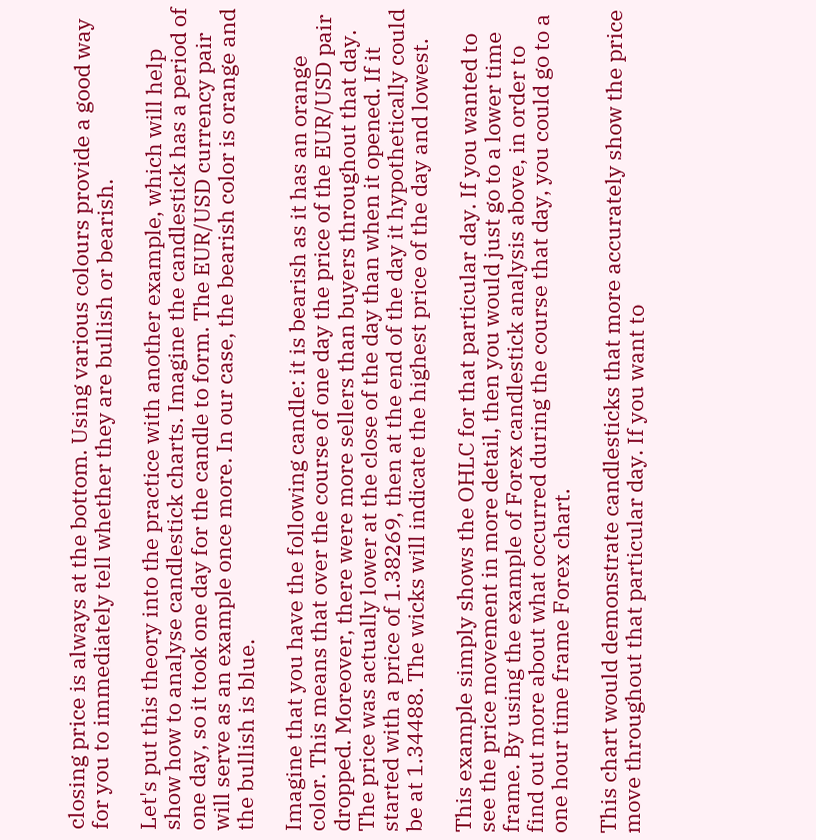closing price is always at the bottom. Using various colours provide a good way for you to immediately tell whether they are bullish or bearish.

Let's put this theory into the practice with another example, which will help show how to analyse candlestick charts. Imagine the candlestick has a period of one day, so it took one day for the candle to form. The EUR/USD currency pair will serve as an example once more. In our case, the bearish color is orange and the bullish is blue.

Imagine that you have the following candle: it is bearish as it has an orange color. This means that over the course of one day the price of the EUR/USD pair dropped. Moreover, there were more sellers than buyers throughout that day. The price was actually lower at the close of the day than when it opened. If it started with a price of 1.38269, then at the end of the day it hypothetically could be at 1.34488. The wicks will indicate the highest price of the day and lowest.

This example simply shows the OHLC for that particular day. If you wanted to see the price movement in more detail, then you would just go to a lower time frame. By using the example of Forex candlestick analysis above, in order to find out more about what occurred during the course that day, you could go to a one hour time frame Forex chart.

This chart would demonstrate candlesticks that more accurately show the price move throughout that particular day. If you want to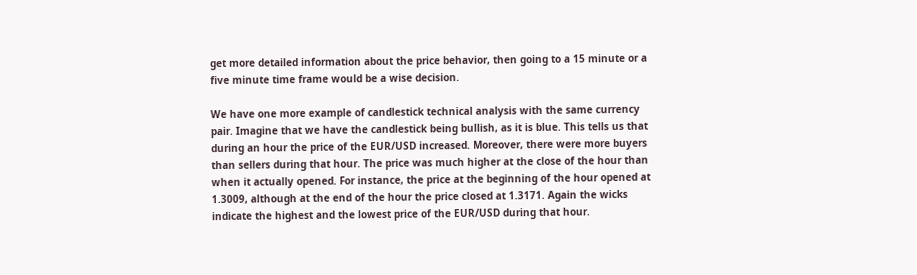get more detailed information about the price behavior, then going to a 15 minute or a five minute time frame would be a wise decision.

We have one more example of candlestick technical analysis with the same currency pair. Imagine that we have the candlestick being bullish, as it is blue. This tells us that during an hour the price of the EUR/USD increased. Moreover, there were more buyers than sellers during that hour. The price was much higher at the close of the hour than when it actually opened. For instance, the price at the beginning of the hour opened at 1.3009, although at the end of the hour the price closed at 1.3171. Again the wicks indicate the highest and the lowest price of the EUR/USD during that hour.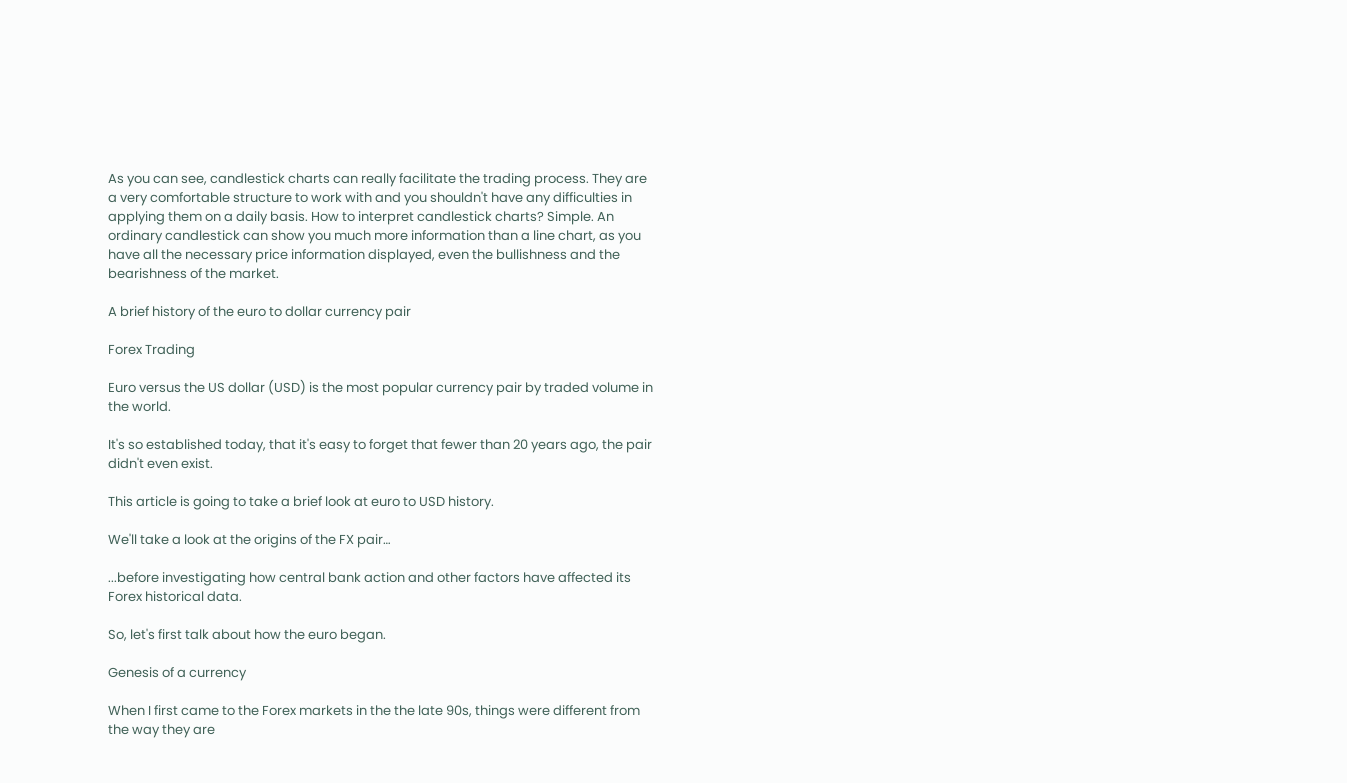As you can see, candlestick charts can really facilitate the trading process. They are a very comfortable structure to work with and you shouldn't have any difficulties in applying them on a daily basis. How to interpret candlestick charts? Simple. An ordinary candlestick can show you much more information than a line chart, as you have all the necessary price information displayed, even the bullishness and the bearishness of the market.

A brief history of the euro to dollar currency pair

Forex Trading

Euro versus the US dollar (USD) is the most popular currency pair by traded volume in the world.

It's so established today, that it's easy to forget that fewer than 20 years ago, the pair didn't even exist.

This article is going to take a brief look at euro to USD history.

We'll take a look at the origins of the FX pair…

...before investigating how central bank action and other factors have affected its Forex historical data.

So, let's first talk about how the euro began.

Genesis of a currency

When I first came to the Forex markets in the the late 90s, things were different from the way they are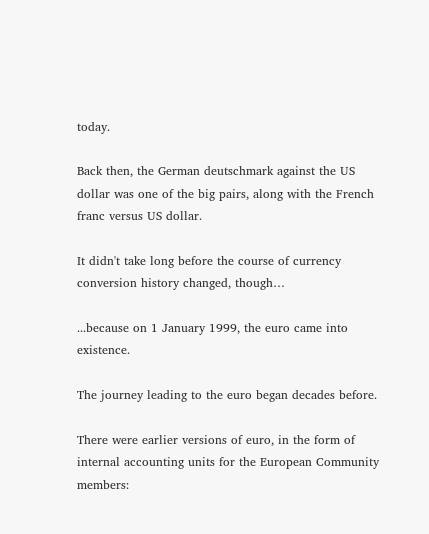today.

Back then, the German deutschmark against the US dollar was one of the big pairs, along with the French franc versus US dollar.

It didn't take long before the course of currency conversion history changed, though…

...because on 1 January 1999, the euro came into existence.

The journey leading to the euro began decades before.

There were earlier versions of euro, in the form of internal accounting units for the European Community members: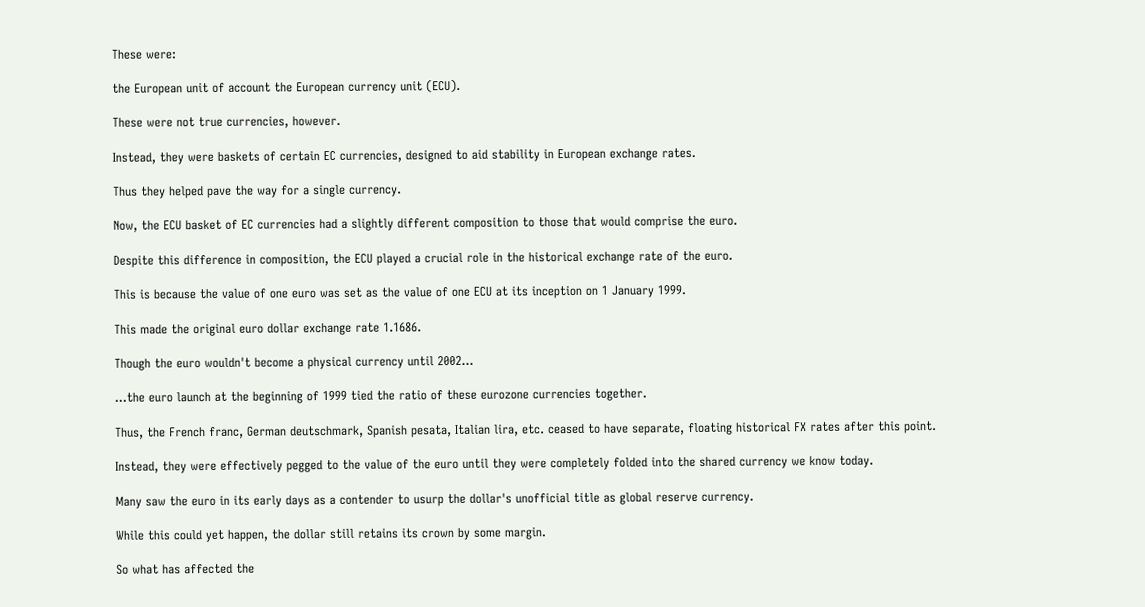These were:

the European unit of account the European currency unit (ECU).

These were not true currencies, however.

Instead, they were baskets of certain EC currencies, designed to aid stability in European exchange rates.

Thus they helped pave the way for a single currency.

Now, the ECU basket of EC currencies had a slightly different composition to those that would comprise the euro.

Despite this difference in composition, the ECU played a crucial role in the historical exchange rate of the euro.

This is because the value of one euro was set as the value of one ECU at its inception on 1 January 1999.

This made the original euro dollar exchange rate 1.1686.

Though the euro wouldn't become a physical currency until 2002…

...the euro launch at the beginning of 1999 tied the ratio of these eurozone currencies together.

Thus, the French franc, German deutschmark, Spanish pesata, Italian lira, etc. ceased to have separate, floating historical FX rates after this point.

Instead, they were effectively pegged to the value of the euro until they were completely folded into the shared currency we know today.

Many saw the euro in its early days as a contender to usurp the dollar's unofficial title as global reserve currency.

While this could yet happen, the dollar still retains its crown by some margin.

So what has affected the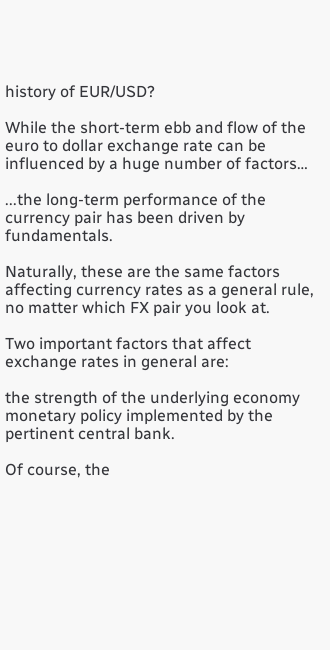history of EUR/USD?

While the short-term ebb and flow of the euro to dollar exchange rate can be influenced by a huge number of factors…

...the long-term performance of the currency pair has been driven by fundamentals.

Naturally, these are the same factors affecting currency rates as a general rule, no matter which FX pair you look at.

Two important factors that affect exchange rates in general are:

the strength of the underlying economy monetary policy implemented by the pertinent central bank.

Of course, the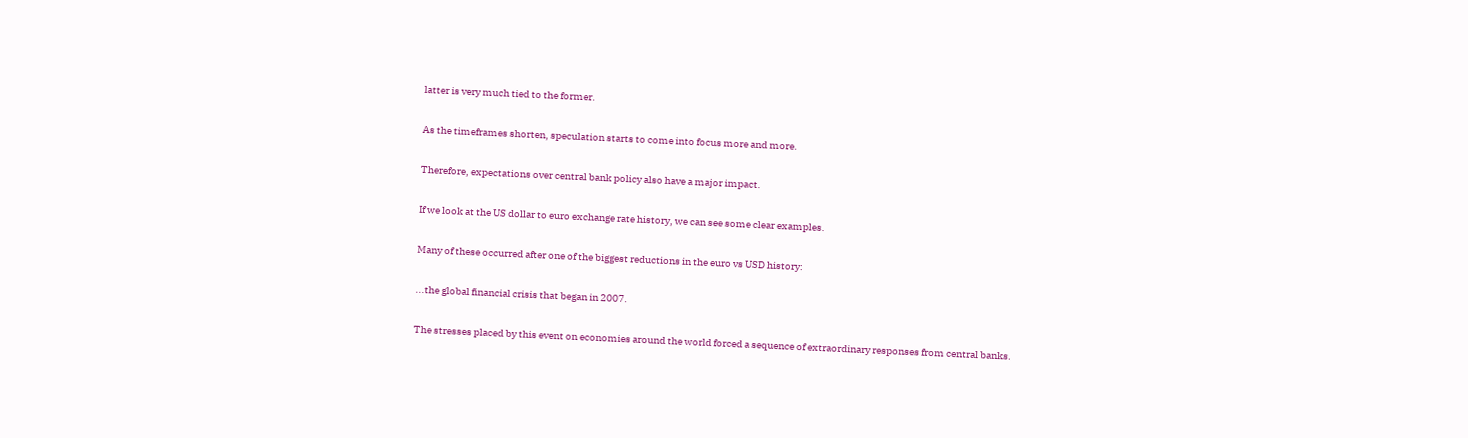latter is very much tied to the former.

As the timeframes shorten, speculation starts to come into focus more and more.

Therefore, expectations over central bank policy also have a major impact.

If we look at the US dollar to euro exchange rate history, we can see some clear examples.

Many of these occurred after one of the biggest reductions in the euro vs USD history:

...the global financial crisis that began in 2007.

The stresses placed by this event on economies around the world forced a sequence of extraordinary responses from central banks.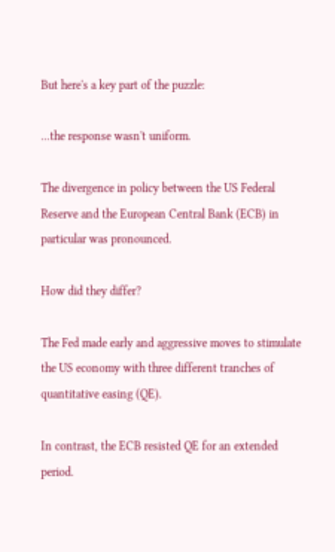But here's a key part of the puzzle:

...the response wasn't uniform.

The divergence in policy between the US Federal Reserve and the European Central Bank (ECB) in particular was pronounced.

How did they differ?

The Fed made early and aggressive moves to stimulate the US economy with three different tranches of quantitative easing (QE).

In contrast, the ECB resisted QE for an extended period.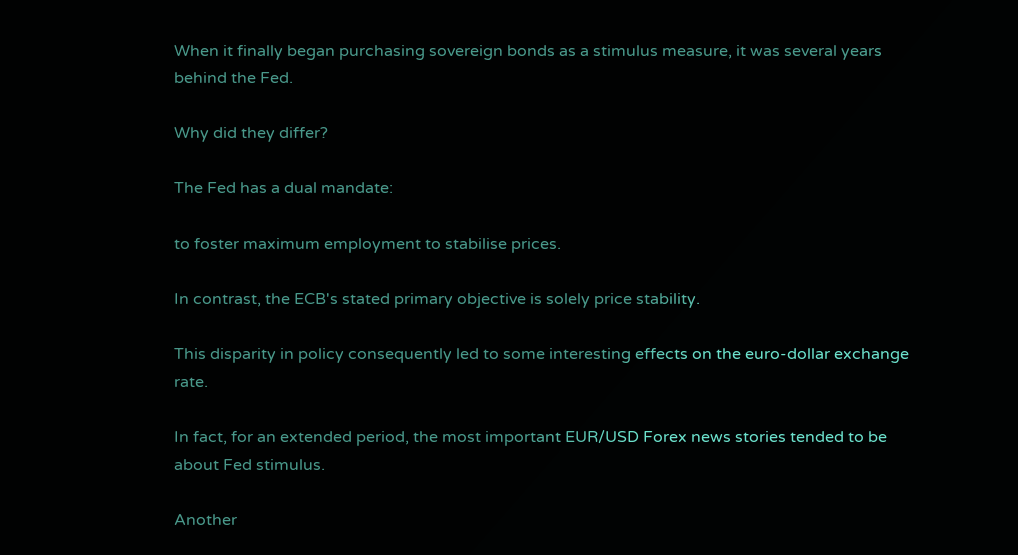When it finally began purchasing sovereign bonds as a stimulus measure, it was several years behind the Fed.

Why did they differ?

The Fed has a dual mandate:

to foster maximum employment to stabilise prices.

In contrast, the ECB's stated primary objective is solely price stability.

This disparity in policy consequently led to some interesting effects on the euro-dollar exchange rate.

In fact, for an extended period, the most important EUR/USD Forex news stories tended to be about Fed stimulus.

Another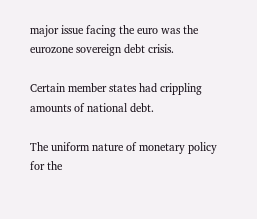major issue facing the euro was the eurozone sovereign debt crisis.

Certain member states had crippling amounts of national debt.

The uniform nature of monetary policy for the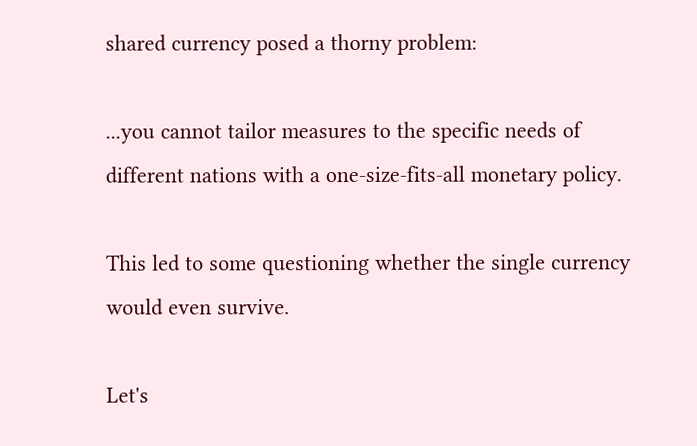shared currency posed a thorny problem:

...you cannot tailor measures to the specific needs of different nations with a one-size-fits-all monetary policy.

This led to some questioning whether the single currency would even survive.

Let's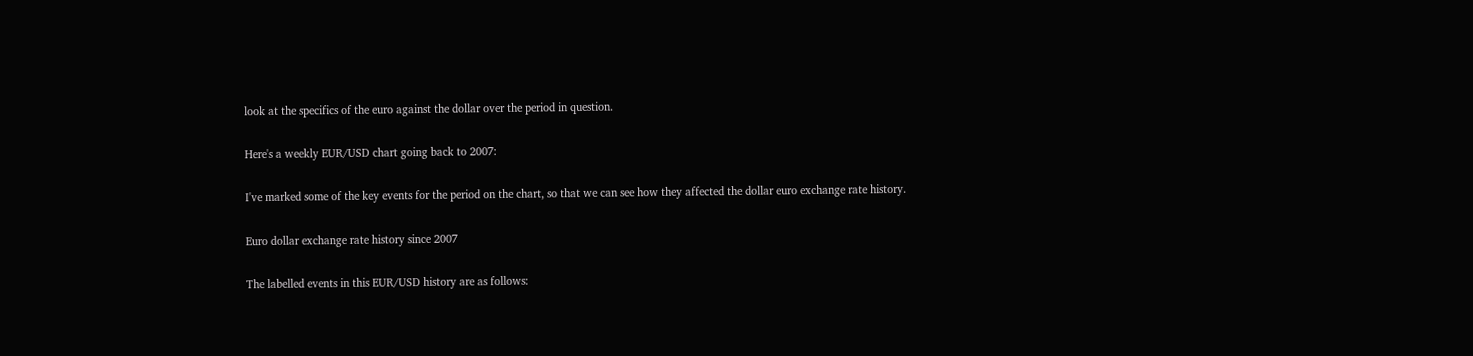look at the specifics of the euro against the dollar over the period in question.

Here's a weekly EUR/USD chart going back to 2007:

I've marked some of the key events for the period on the chart, so that we can see how they affected the dollar euro exchange rate history.

Euro dollar exchange rate history since 2007

The labelled events in this EUR/USD history are as follows: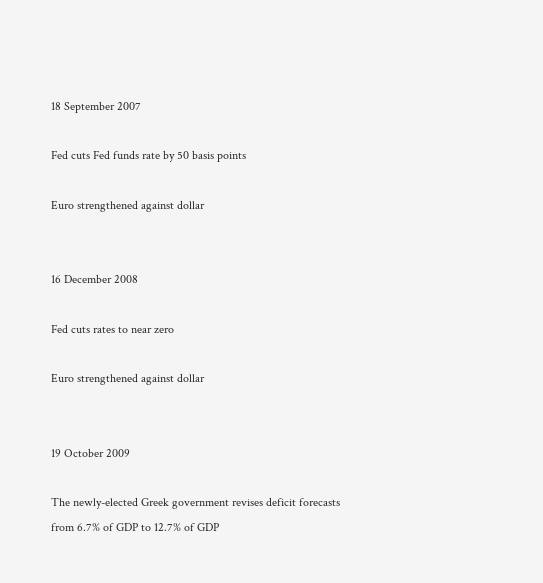18 September 2007

Fed cuts Fed funds rate by 50 basis points

Euro strengthened against dollar


16 December 2008

Fed cuts rates to near zero

Euro strengthened against dollar


19 October 2009

The newly-elected Greek government revises deficit forecasts from 6.7% of GDP to 12.7% of GDP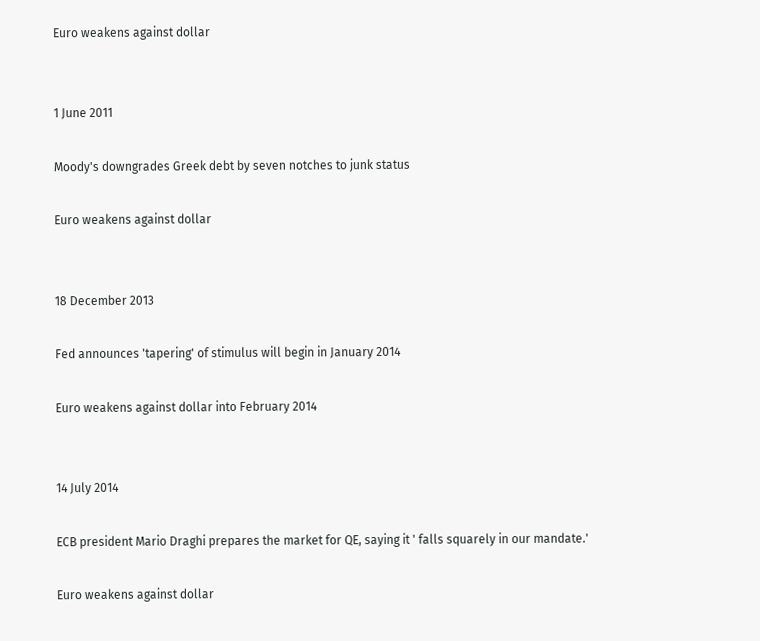Euro weakens against dollar


1 June 2011

Moody's downgrades Greek debt by seven notches to junk status

Euro weakens against dollar


18 December 2013

Fed announces 'tapering' of stimulus will begin in January 2014

Euro weakens against dollar into February 2014


14 July 2014

ECB president Mario Draghi prepares the market for QE, saying it ' falls squarely in our mandate.'

Euro weakens against dollar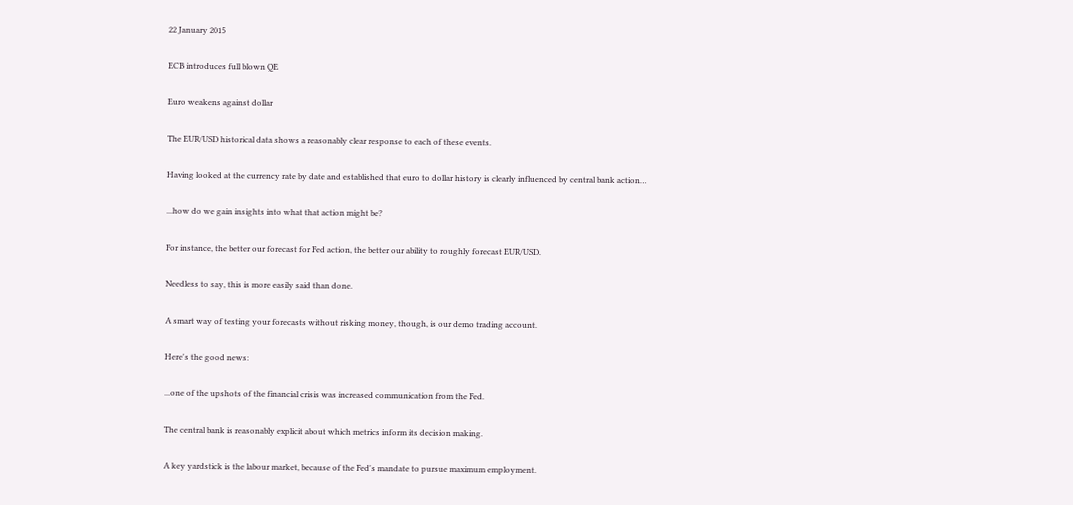22 January 2015

ECB introduces full blown QE

Euro weakens against dollar

The EUR/USD historical data shows a reasonably clear response to each of these events.

Having looked at the currency rate by date and established that euro to dollar history is clearly influenced by central bank action…

...how do we gain insights into what that action might be?

For instance, the better our forecast for Fed action, the better our ability to roughly forecast EUR/USD.

Needless to say, this is more easily said than done.

A smart way of testing your forecasts without risking money, though, is our demo trading account.

Here's the good news:

...one of the upshots of the financial crisis was increased communication from the Fed.

The central bank is reasonably explicit about which metrics inform its decision making.

A key yardstick is the labour market, because of the Fed's mandate to pursue maximum employment.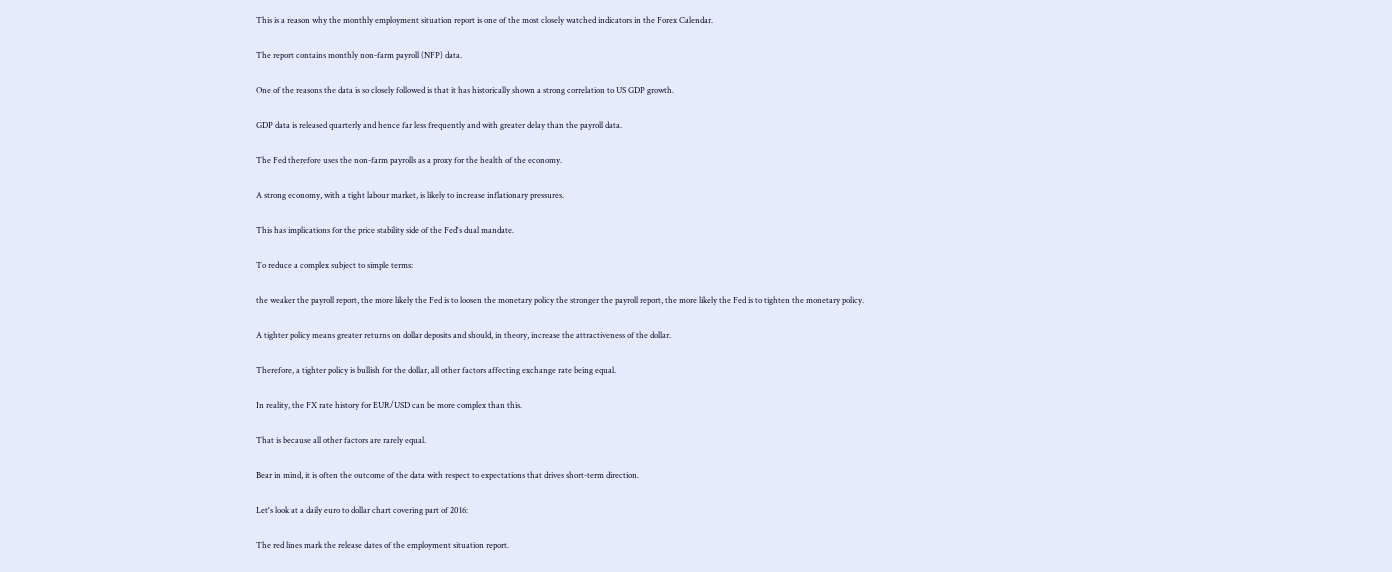This is a reason why the monthly employment situation report is one of the most closely watched indicators in the Forex Calendar.

The report contains monthly non-farm payroll (NFP) data.

One of the reasons the data is so closely followed is that it has historically shown a strong correlation to US GDP growth.

GDP data is released quarterly and hence far less frequently and with greater delay than the payroll data.

The Fed therefore uses the non-farm payrolls as a proxy for the health of the economy.

A strong economy, with a tight labour market, is likely to increase inflationary pressures.

This has implications for the price stability side of the Fed's dual mandate.

To reduce a complex subject to simple terms:

the weaker the payroll report, the more likely the Fed is to loosen the monetary policy the stronger the payroll report, the more likely the Fed is to tighten the monetary policy.

A tighter policy means greater returns on dollar deposits and should, in theory, increase the attractiveness of the dollar.

Therefore, a tighter policy is bullish for the dollar, all other factors affecting exchange rate being equal.

In reality, the FX rate history for EUR/USD can be more complex than this.

That is because all other factors are rarely equal.

Bear in mind, it is often the outcome of the data with respect to expectations that drives short-term direction.

Let's look at a daily euro to dollar chart covering part of 2016:

The red lines mark the release dates of the employment situation report.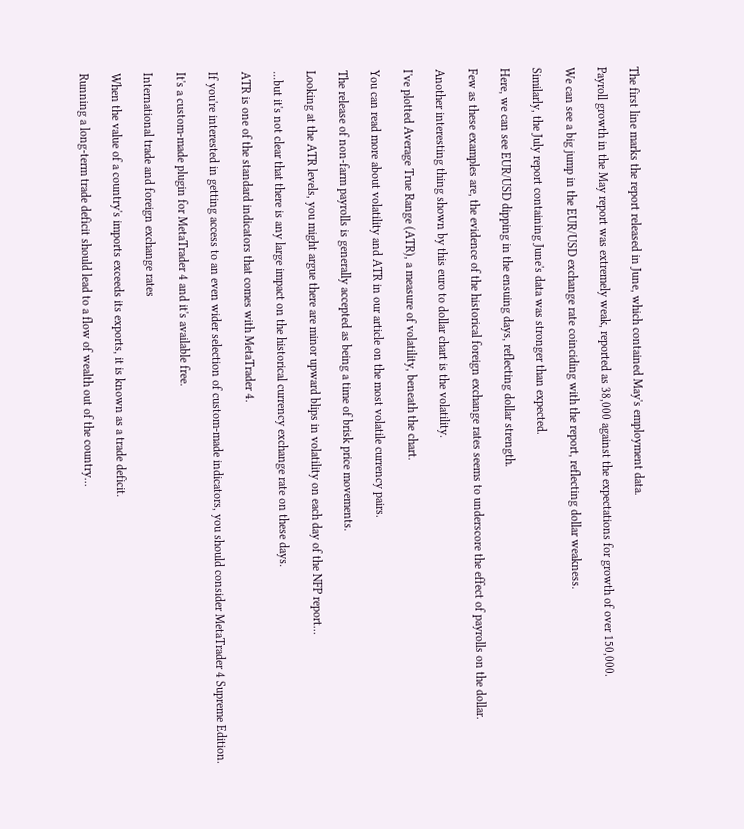The first line marks the report released in June, which contained May's employment data.

Payroll growth in the May report was extremely weak, reported as 38,000 against the expectations for growth of over 150,000.

We can see a big jump in the EUR/USD exchange rate coinciding with the report, reflecting dollar weakness.

Similarly, the July report containing June's data was stronger than expected.

Here, we can see EUR/USD dipping in the ensuing days, reflecting dollar strength.

Few as these examples are, the evidence of the historical foreign exchange rates seems to underscore the effect of payrolls on the dollar.

Another interesting thing shown by this euro to dollar chart is the volatility.

I've plotted Average True Range (ATR), a measure of volatility, beneath the chart.

You can read more about volatility and ATR in our article on the most volatile currency pairs.

The release of non-farm payrolls is generally accepted as being a time of brisk price movements.

Looking at the ATR levels, you might argue there are minor upward blips in volatility on each day of the NFP report…

...but it's not clear that there is any large impact on the historical currency exchange rate on these days.

ATR is one of the standard indicators that comes with MetaTrader 4.

If you're interested in getting access to an even wider selection of custom-made indicators, you should consider MetaTrader 4 Supreme Edition.

It's a custom-made plugin for MetaTrader 4 and it's available free.

International trade and foreign exchange rates

When the value of a country's imports exceeds its exports, it is known as a trade deficit.

Running a long-term trade deficit should lead to a flow of wealth out of the country…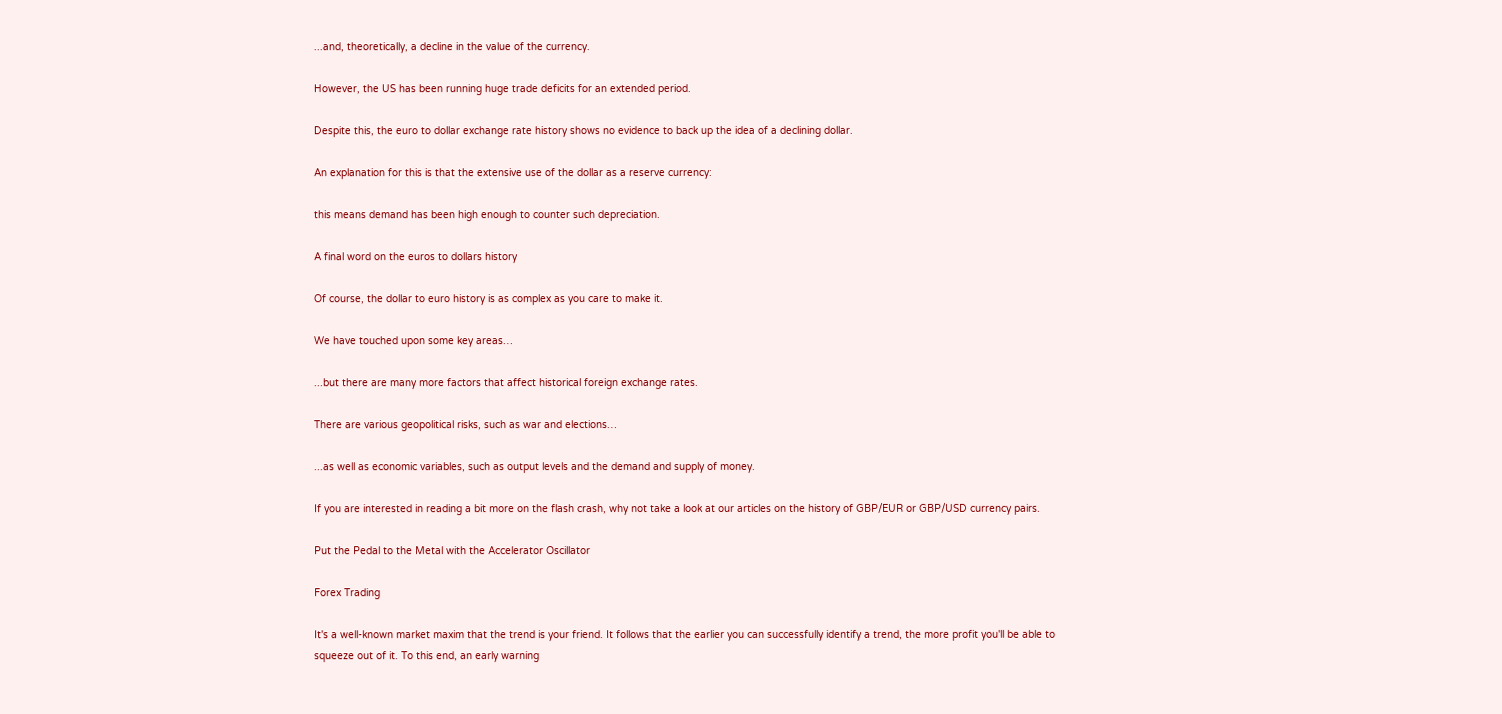...and, theoretically, a decline in the value of the currency.

However, the US has been running huge trade deficits for an extended period.

Despite this, the euro to dollar exchange rate history shows no evidence to back up the idea of a declining dollar.

An explanation for this is that the extensive use of the dollar as a reserve currency:

this means demand has been high enough to counter such depreciation.

A final word on the euros to dollars history

Of course, the dollar to euro history is as complex as you care to make it.

We have touched upon some key areas…

...but there are many more factors that affect historical foreign exchange rates.

There are various geopolitical risks, such as war and elections…

...as well as economic variables, such as output levels and the demand and supply of money.

If you are interested in reading a bit more on the flash crash, why not take a look at our articles on the history of GBP/EUR or GBP/USD currency pairs.

Put the Pedal to the Metal with the Accelerator Oscillator

Forex Trading

It's a well-known market maxim that the trend is your friend. It follows that the earlier you can successfully identify a trend, the more profit you'll be able to squeeze out of it. To this end, an early warning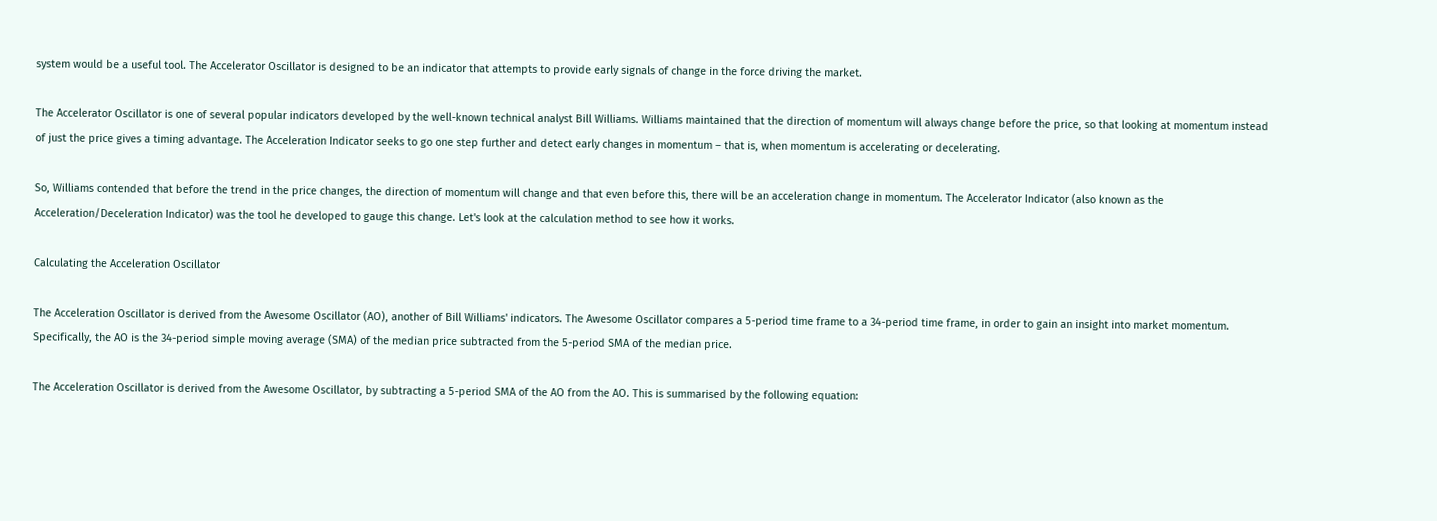system would be a useful tool. The Accelerator Oscillator is designed to be an indicator that attempts to provide early signals of change in the force driving the market.

The Accelerator Oscillator is one of several popular indicators developed by the well-known technical analyst Bill Williams. Williams maintained that the direction of momentum will always change before the price, so that looking at momentum instead of just the price gives a timing advantage. The Acceleration Indicator seeks to go one step further and detect early changes in momentum – that is, when momentum is accelerating or decelerating.

So, Williams contended that before the trend in the price changes, the direction of momentum will change and that even before this, there will be an acceleration change in momentum. The Accelerator Indicator (also known as the Acceleration/Deceleration Indicator) was the tool he developed to gauge this change. Let's look at the calculation method to see how it works.

Calculating the Acceleration Oscillator

The Acceleration Oscillator is derived from the Awesome Oscillator (AO), another of Bill Williams' indicators. The Awesome Oscillator compares a 5-period time frame to a 34-period time frame, in order to gain an insight into market momentum. Specifically, the AO is the 34-period simple moving average (SMA) of the median price subtracted from the 5-period SMA of the median price.

The Acceleration Oscillator is derived from the Awesome Oscillator, by subtracting a 5-period SMA of the AO from the AO. This is summarised by the following equation: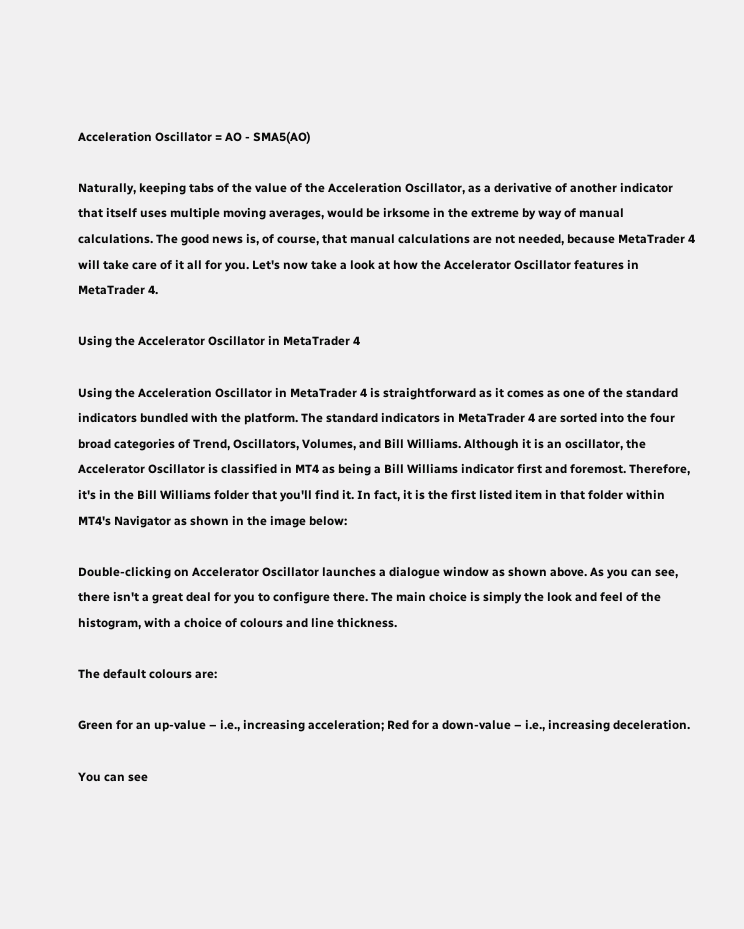Acceleration Oscillator = AO - SMA5(AO)

Naturally, keeping tabs of the value of the Acceleration Oscillator, as a derivative of another indicator that itself uses multiple moving averages, would be irksome in the extreme by way of manual calculations. The good news is, of course, that manual calculations are not needed, because MetaTrader 4 will take care of it all for you. Let's now take a look at how the Accelerator Oscillator features in MetaTrader 4.

Using the Accelerator Oscillator in MetaTrader 4

Using the Acceleration Oscillator in MetaTrader 4 is straightforward as it comes as one of the standard indicators bundled with the platform. The standard indicators in MetaTrader 4 are sorted into the four broad categories of Trend, Oscillators, Volumes, and Bill Williams. Although it is an oscillator, the Accelerator Oscillator is classified in MT4 as being a Bill Williams indicator first and foremost. Therefore, it's in the Bill Williams folder that you'll find it. In fact, it is the first listed item in that folder within MT4's Navigator as shown in the image below:

Double-clicking on Accelerator Oscillator launches a dialogue window as shown above. As you can see, there isn't a great deal for you to configure there. The main choice is simply the look and feel of the histogram, with a choice of colours and line thickness.

The default colours are:

Green for an up-value – i.e., increasing acceleration; Red for a down-value – i.e., increasing deceleration.

You can see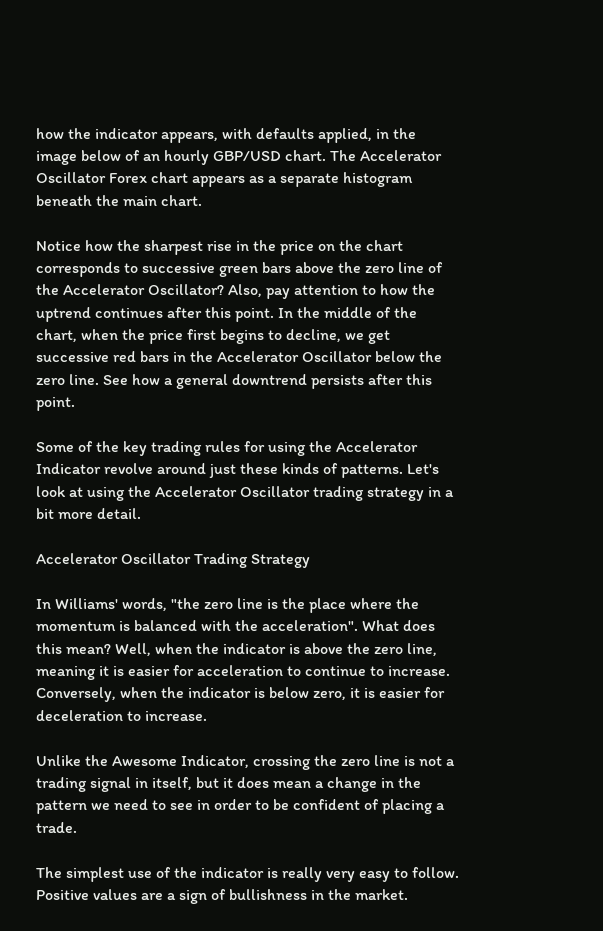how the indicator appears, with defaults applied, in the image below of an hourly GBP/USD chart. The Accelerator Oscillator Forex chart appears as a separate histogram beneath the main chart.

Notice how the sharpest rise in the price on the chart corresponds to successive green bars above the zero line of the Accelerator Oscillator? Also, pay attention to how the uptrend continues after this point. In the middle of the chart, when the price first begins to decline, we get successive red bars in the Accelerator Oscillator below the zero line. See how a general downtrend persists after this point.

Some of the key trading rules for using the Accelerator Indicator revolve around just these kinds of patterns. Let's look at using the Accelerator Oscillator trading strategy in a bit more detail.

Accelerator Oscillator Trading Strategy

In Williams' words, "the zero line is the place where the momentum is balanced with the acceleration". What does this mean? Well, when the indicator is above the zero line, meaning it is easier for acceleration to continue to increase. Conversely, when the indicator is below zero, it is easier for deceleration to increase.

Unlike the Awesome Indicator, crossing the zero line is not a trading signal in itself, but it does mean a change in the pattern we need to see in order to be confident of placing a trade.

The simplest use of the indicator is really very easy to follow. Positive values are a sign of bullishness in the market.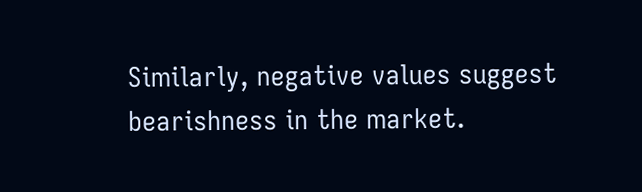Similarly, negative values suggest bearishness in the market.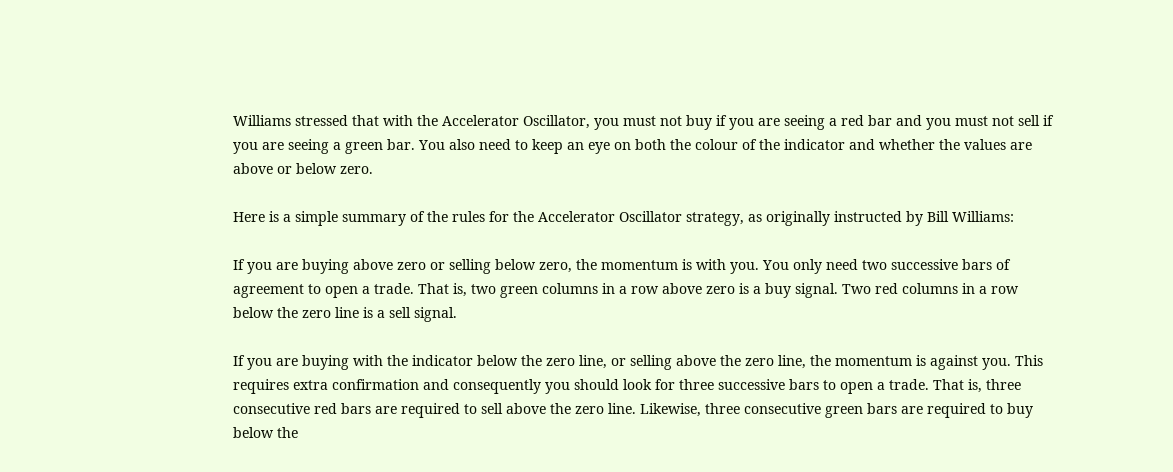Williams stressed that with the Accelerator Oscillator, you must not buy if you are seeing a red bar and you must not sell if you are seeing a green bar. You also need to keep an eye on both the colour of the indicator and whether the values are above or below zero.

Here is a simple summary of the rules for the Accelerator Oscillator strategy, as originally instructed by Bill Williams:

If you are buying above zero or selling below zero, the momentum is with you. You only need two successive bars of agreement to open a trade. That is, two green columns in a row above zero is a buy signal. Two red columns in a row below the zero line is a sell signal.

If you are buying with the indicator below the zero line, or selling above the zero line, the momentum is against you. This requires extra confirmation and consequently you should look for three successive bars to open a trade. That is, three consecutive red bars are required to sell above the zero line. Likewise, three consecutive green bars are required to buy below the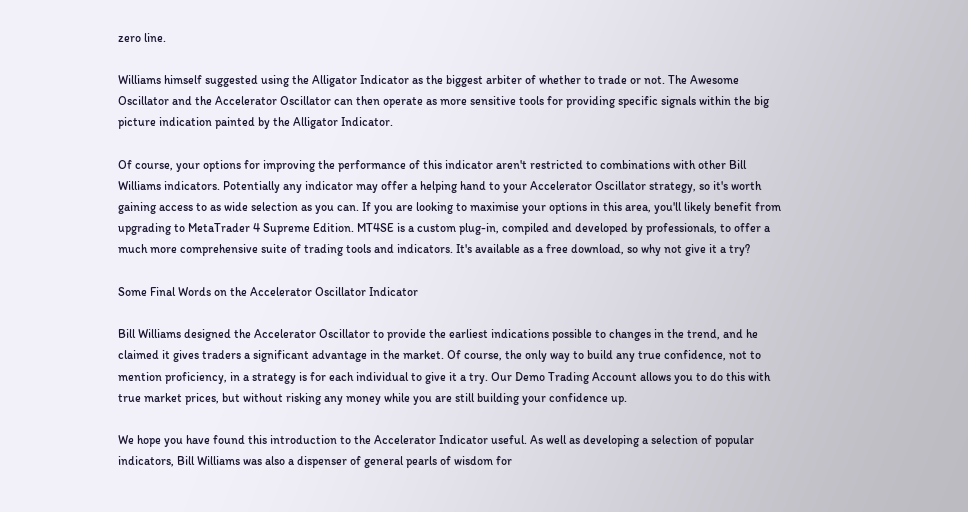zero line.

Williams himself suggested using the Alligator Indicator as the biggest arbiter of whether to trade or not. The Awesome Oscillator and the Accelerator Oscillator can then operate as more sensitive tools for providing specific signals within the big picture indication painted by the Alligator Indicator.

Of course, your options for improving the performance of this indicator aren't restricted to combinations with other Bill Williams indicators. Potentially any indicator may offer a helping hand to your Accelerator Oscillator strategy, so it's worth gaining access to as wide selection as you can. If you are looking to maximise your options in this area, you'll likely benefit from upgrading to MetaTrader 4 Supreme Edition. MT4SE is a custom plug-in, compiled and developed by professionals, to offer a much more comprehensive suite of trading tools and indicators. It's available as a free download, so why not give it a try?

Some Final Words on the Accelerator Oscillator Indicator

Bill Williams designed the Accelerator Oscillator to provide the earliest indications possible to changes in the trend, and he claimed it gives traders a significant advantage in the market. Of course, the only way to build any true confidence, not to mention proficiency, in a strategy is for each individual to give it a try. Our Demo Trading Account allows you to do this with true market prices, but without risking any money while you are still building your confidence up.

We hope you have found this introduction to the Accelerator Indicator useful. As well as developing a selection of popular indicators, Bill Williams was also a dispenser of general pearls of wisdom for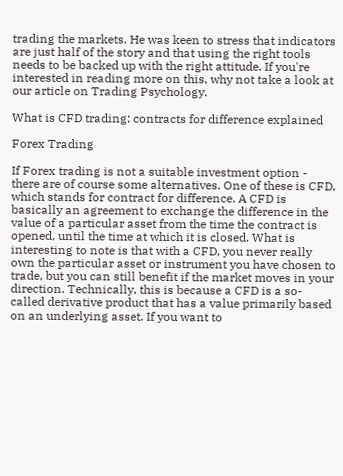trading the markets. He was keen to stress that indicators are just half of the story and that using the right tools needs to be backed up with the right attitude. If you're interested in reading more on this, why not take a look at our article on Trading Psychology.

What is CFD trading: contracts for difference explained

Forex Trading

If Forex trading is not a suitable investment option - there are of course some alternatives. One of these is CFD, which stands for contract for difference. A CFD is basically an agreement to exchange the difference in the value of a particular asset from the time the contract is opened, until the time at which it is closed. What is interesting to note is that with a CFD, you never really own the particular asset or instrument you have chosen to trade, but you can still benefit if the market moves in your direction. Technically, this is because a CFD is a so-called derivative product that has a value primarily based on an underlying asset. If you want to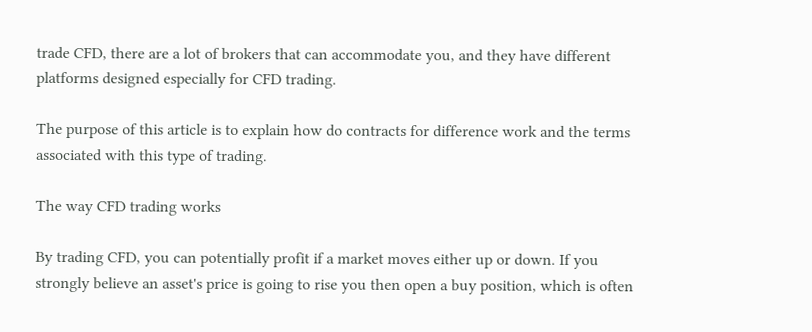trade CFD, there are a lot of brokers that can accommodate you, and they have different platforms designed especially for CFD trading.

The purpose of this article is to explain how do contracts for difference work and the terms associated with this type of trading.

The way CFD trading works

By trading CFD, you can potentially profit if a market moves either up or down. If you strongly believe an asset's price is going to rise you then open a buy position, which is often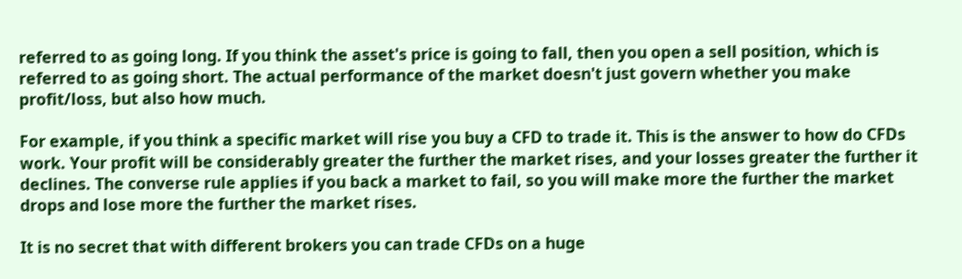referred to as going long. If you think the asset's price is going to fall, then you open a sell position, which is referred to as going short. The actual performance of the market doesn't just govern whether you make profit/loss, but also how much.

For example, if you think a specific market will rise you buy a CFD to trade it. This is the answer to how do CFDs work. Your profit will be considerably greater the further the market rises, and your losses greater the further it declines. The converse rule applies if you back a market to fail, so you will make more the further the market drops and lose more the further the market rises.

It is no secret that with different brokers you can trade CFDs on a huge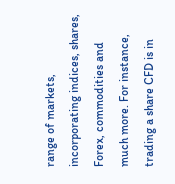range of markets, incorporating indices, shares, Forex, commodities and much more. For instance, trading a share CFD is in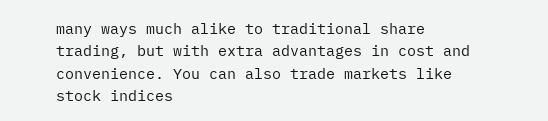many ways much alike to traditional share trading, but with extra advantages in cost and convenience. You can also trade markets like stock indices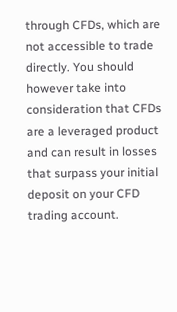through CFDs, which are not accessible to trade directly. You should however take into consideration that CFDs are a leveraged product and can result in losses that surpass your initial deposit on your CFD trading account.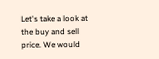Let's take a look at the buy and sell price. We would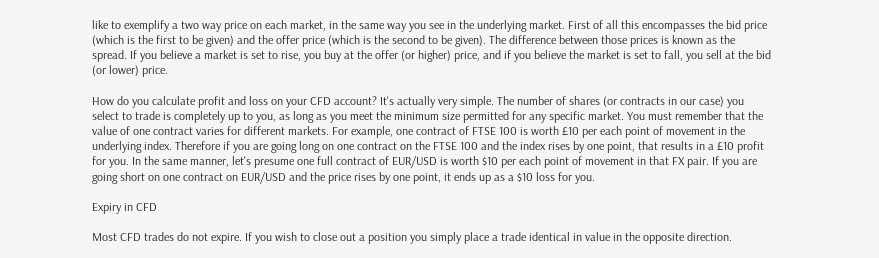like to exemplify a two way price on each market, in the same way you see in the underlying market. First of all this encompasses the bid price (which is the first to be given) and the offer price (which is the second to be given). The difference between those prices is known as the spread. If you believe a market is set to rise, you buy at the offer (or higher) price, and if you believe the market is set to fall, you sell at the bid (or lower) price.

How do you calculate profit and loss on your CFD account? It's actually very simple. The number of shares (or contracts in our case) you select to trade is completely up to you, as long as you meet the minimum size permitted for any specific market. You must remember that the value of one contract varies for different markets. For example, one contract of FTSE 100 is worth £10 per each point of movement in the underlying index. Therefore if you are going long on one contract on the FTSE 100 and the index rises by one point, that results in a £10 profit for you. In the same manner, let's presume one full contract of EUR/USD is worth $10 per each point of movement in that FX pair. If you are going short on one contract on EUR/USD and the price rises by one point, it ends up as a $10 loss for you.

Expiry in CFD

Most CFD trades do not expire. If you wish to close out a position you simply place a trade identical in value in the opposite direction.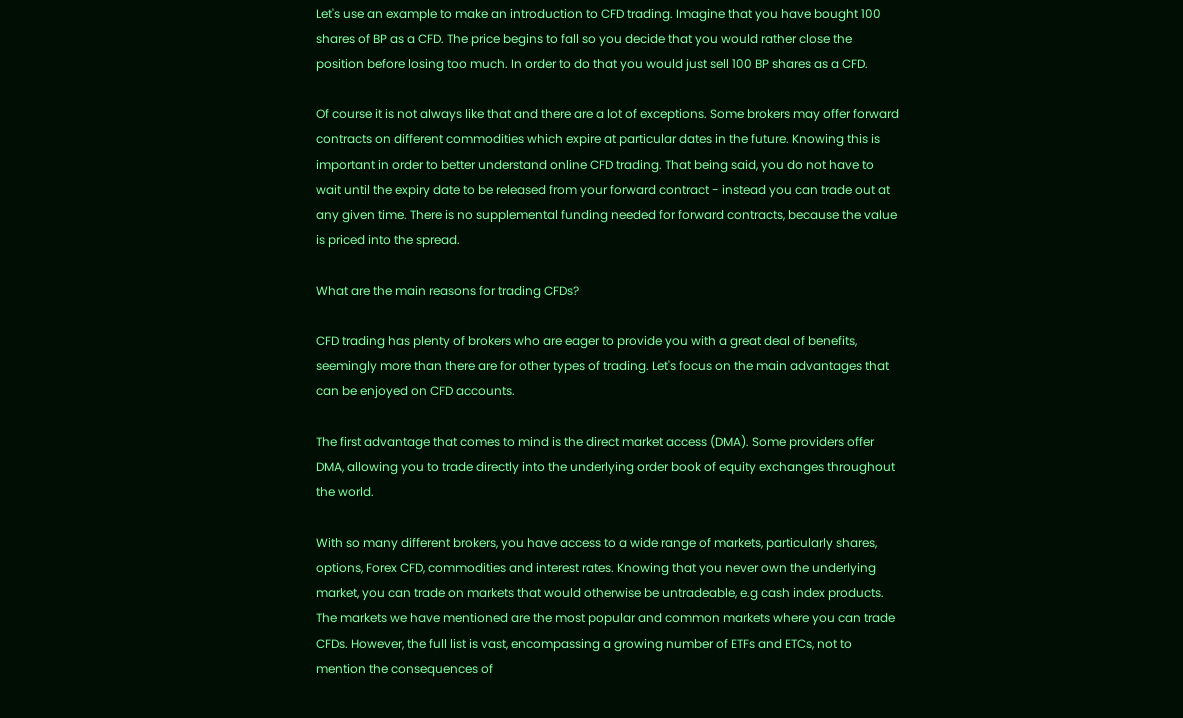Let's use an example to make an introduction to CFD trading. Imagine that you have bought 100 shares of BP as a CFD. The price begins to fall so you decide that you would rather close the position before losing too much. In order to do that you would just sell 100 BP shares as a CFD.

Of course it is not always like that and there are a lot of exceptions. Some brokers may offer forward contracts on different commodities which expire at particular dates in the future. Knowing this is important in order to better understand online CFD trading. That being said, you do not have to wait until the expiry date to be released from your forward contract - instead you can trade out at any given time. There is no supplemental funding needed for forward contracts, because the value is priced into the spread.

What are the main reasons for trading CFDs?

CFD trading has plenty of brokers who are eager to provide you with a great deal of benefits, seemingly more than there are for other types of trading. Let's focus on the main advantages that can be enjoyed on CFD accounts.

The first advantage that comes to mind is the direct market access (DMA). Some providers offer DMA, allowing you to trade directly into the underlying order book of equity exchanges throughout the world.

With so many different brokers, you have access to a wide range of markets, particularly shares, options, Forex CFD, commodities and interest rates. Knowing that you never own the underlying market, you can trade on markets that would otherwise be untradeable, e.g cash index products. The markets we have mentioned are the most popular and common markets where you can trade CFDs. However, the full list is vast, encompassing a growing number of ETFs and ETCs, not to mention the consequences of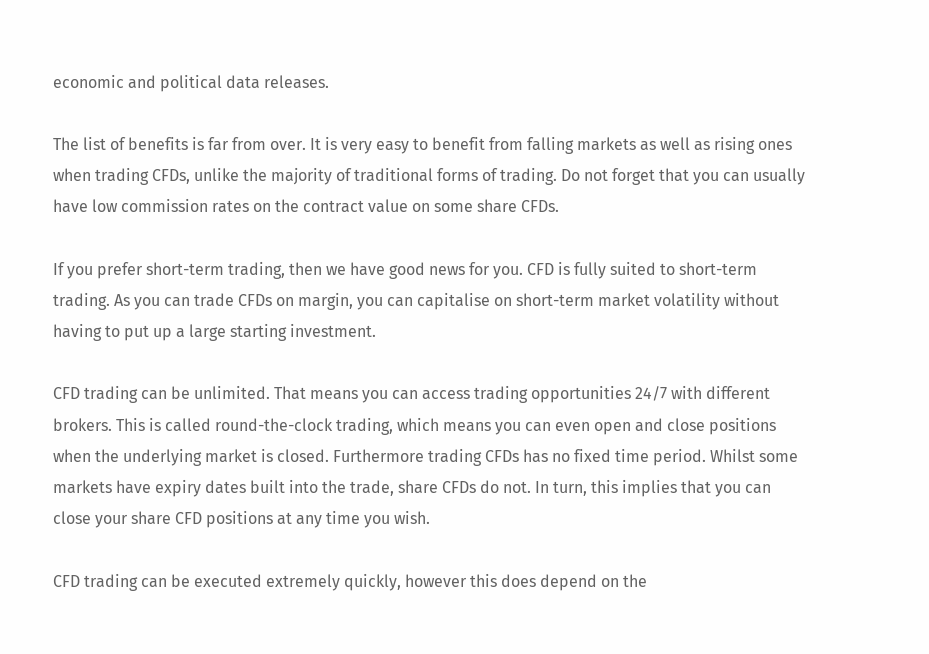economic and political data releases.

The list of benefits is far from over. It is very easy to benefit from falling markets as well as rising ones when trading CFDs, unlike the majority of traditional forms of trading. Do not forget that you can usually have low commission rates on the contract value on some share CFDs.

If you prefer short-term trading, then we have good news for you. CFD is fully suited to short-term trading. As you can trade CFDs on margin, you can capitalise on short-term market volatility without having to put up a large starting investment.

CFD trading can be unlimited. That means you can access trading opportunities 24/7 with different brokers. This is called round-the-clock trading, which means you can even open and close positions when the underlying market is closed. Furthermore trading CFDs has no fixed time period. Whilst some markets have expiry dates built into the trade, share CFDs do not. In turn, this implies that you can close your share CFD positions at any time you wish.

CFD trading can be executed extremely quickly, however this does depend on the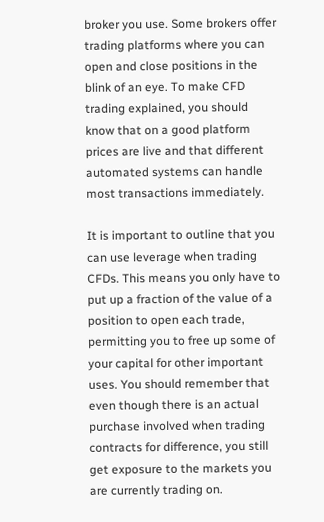broker you use. Some brokers offer trading platforms where you can open and close positions in the blink of an eye. To make CFD trading explained, you should know that on a good platform prices are live and that different automated systems can handle most transactions immediately.

It is important to outline that you can use leverage when trading CFDs. This means you only have to put up a fraction of the value of a position to open each trade, permitting you to free up some of your capital for other important uses. You should remember that even though there is an actual purchase involved when trading contracts for difference, you still get exposure to the markets you are currently trading on.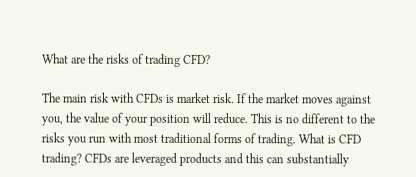What are the risks of trading CFD?

The main risk with CFDs is market risk. If the market moves against you, the value of your position will reduce. This is no different to the risks you run with most traditional forms of trading. What is CFD trading? CFDs are leveraged products and this can substantially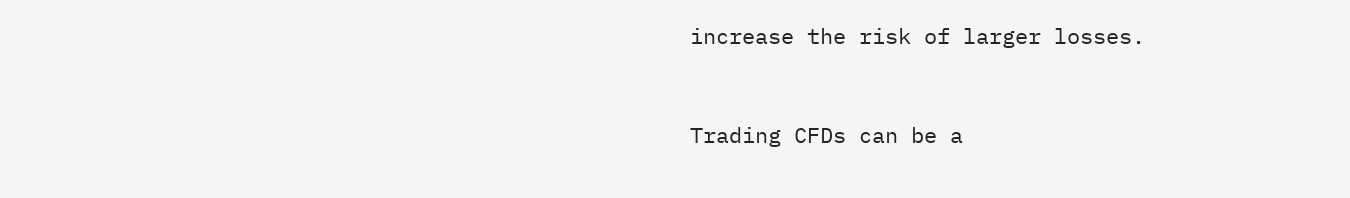increase the risk of larger losses.


Trading CFDs can be a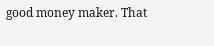good money maker. That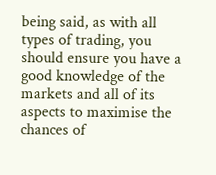being said, as with all types of trading, you should ensure you have a good knowledge of the markets and all of its aspects to maximise the chances of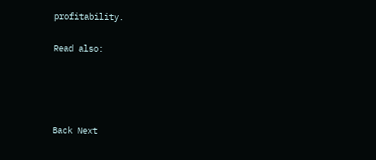profitability.

Read also:




Back Next